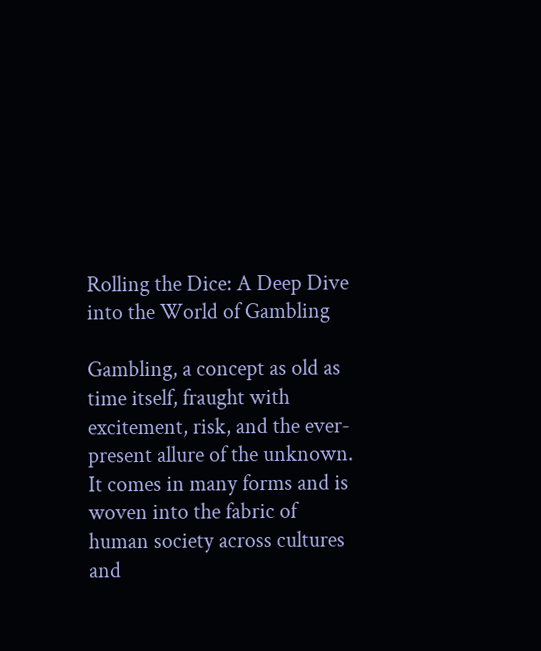Rolling the Dice: A Deep Dive into the World of Gambling

Gambling, a concept as old as time itself, fraught with excitement, risk, and the ever-present allure of the unknown. It comes in many forms and is woven into the fabric of human society across cultures and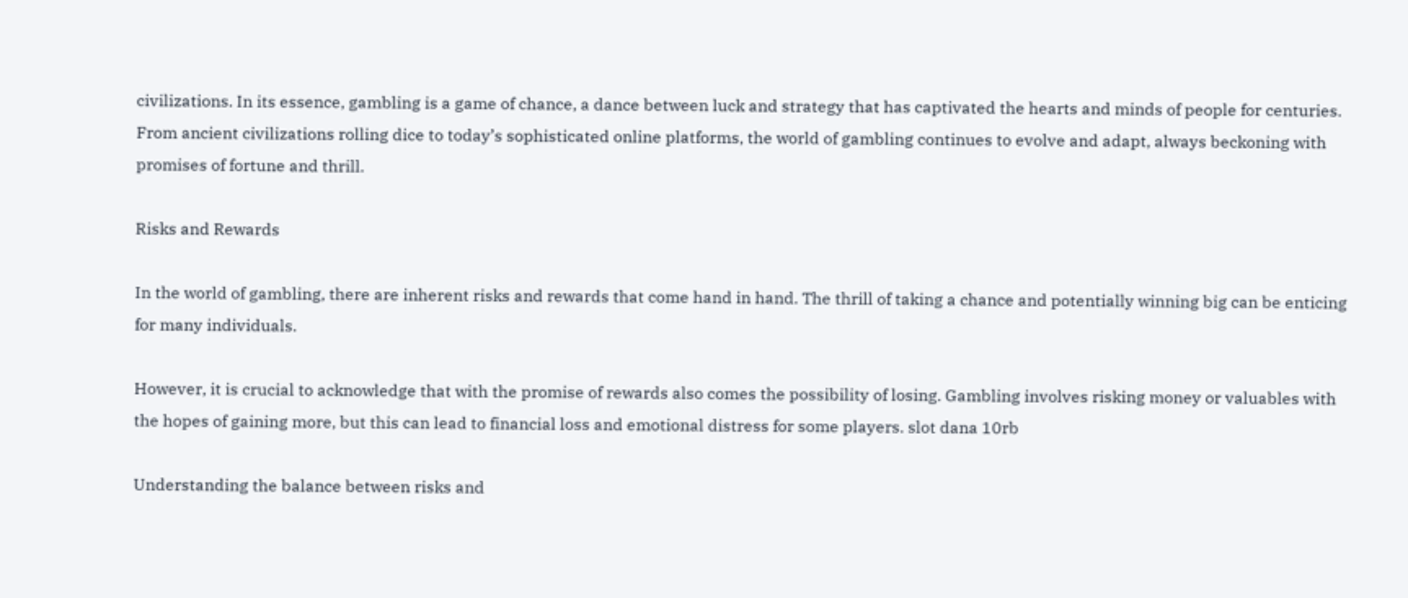civilizations. In its essence, gambling is a game of chance, a dance between luck and strategy that has captivated the hearts and minds of people for centuries. From ancient civilizations rolling dice to today’s sophisticated online platforms, the world of gambling continues to evolve and adapt, always beckoning with promises of fortune and thrill.

Risks and Rewards

In the world of gambling, there are inherent risks and rewards that come hand in hand. The thrill of taking a chance and potentially winning big can be enticing for many individuals.

However, it is crucial to acknowledge that with the promise of rewards also comes the possibility of losing. Gambling involves risking money or valuables with the hopes of gaining more, but this can lead to financial loss and emotional distress for some players. slot dana 10rb

Understanding the balance between risks and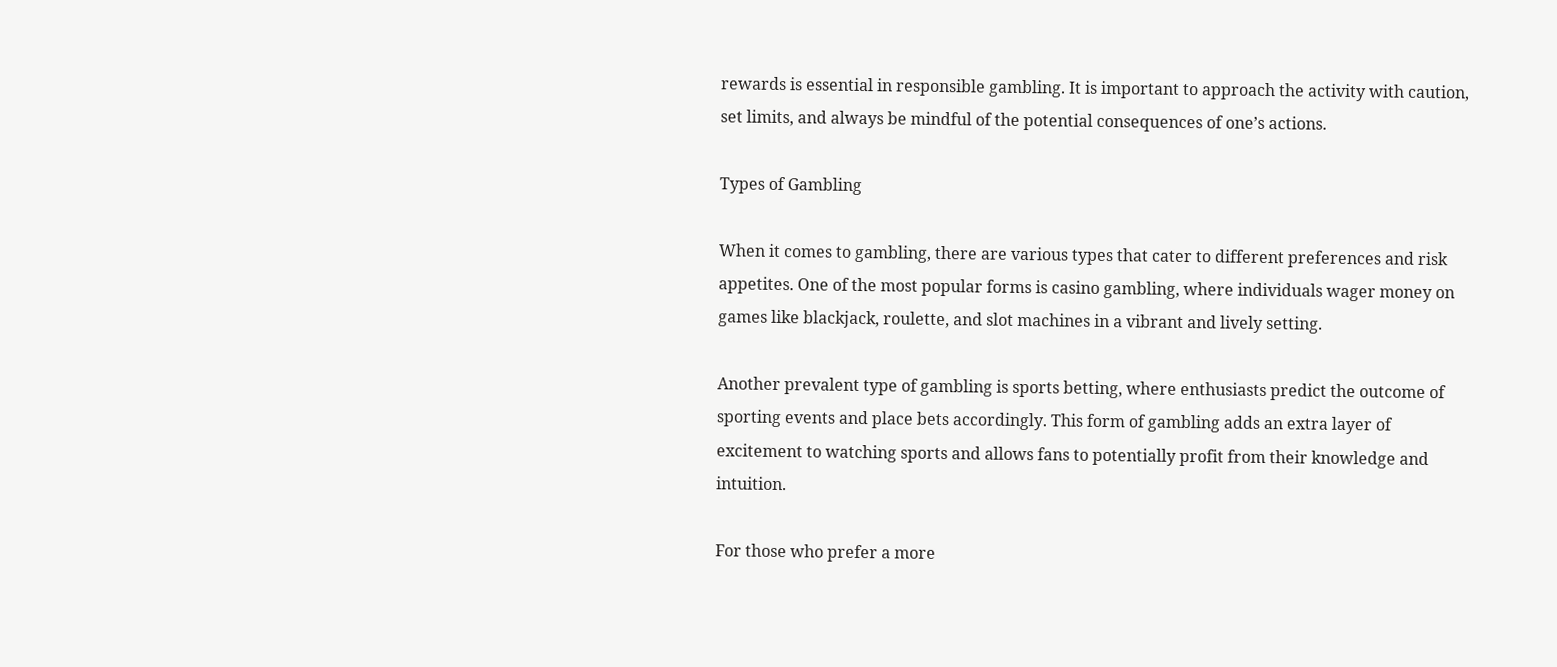rewards is essential in responsible gambling. It is important to approach the activity with caution, set limits, and always be mindful of the potential consequences of one’s actions.

Types of Gambling

When it comes to gambling, there are various types that cater to different preferences and risk appetites. One of the most popular forms is casino gambling, where individuals wager money on games like blackjack, roulette, and slot machines in a vibrant and lively setting.

Another prevalent type of gambling is sports betting, where enthusiasts predict the outcome of sporting events and place bets accordingly. This form of gambling adds an extra layer of excitement to watching sports and allows fans to potentially profit from their knowledge and intuition.

For those who prefer a more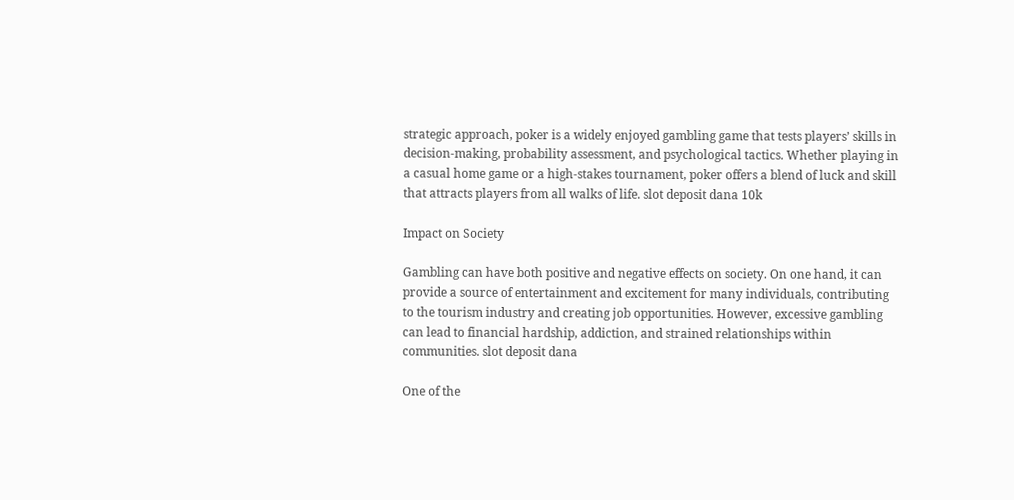strategic approach, poker is a widely enjoyed gambling game that tests players’ skills in decision-making, probability assessment, and psychological tactics. Whether playing in a casual home game or a high-stakes tournament, poker offers a blend of luck and skill that attracts players from all walks of life. slot deposit dana 10k

Impact on Society

Gambling can have both positive and negative effects on society. On one hand, it can provide a source of entertainment and excitement for many individuals, contributing to the tourism industry and creating job opportunities. However, excessive gambling can lead to financial hardship, addiction, and strained relationships within communities. slot deposit dana

One of the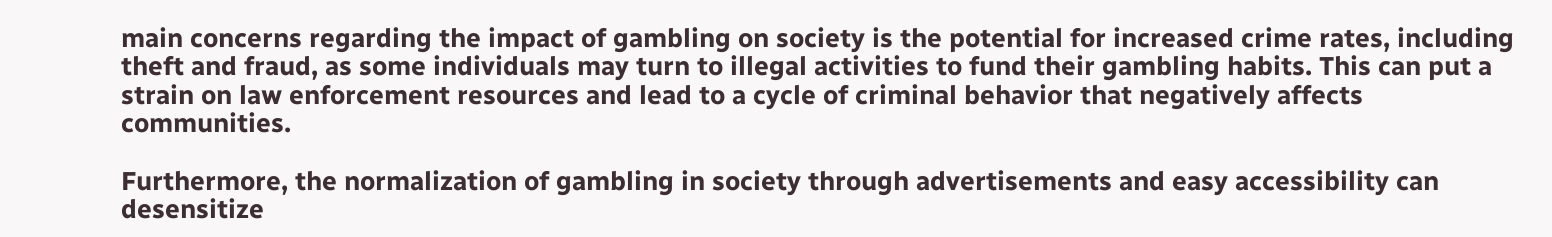main concerns regarding the impact of gambling on society is the potential for increased crime rates, including theft and fraud, as some individuals may turn to illegal activities to fund their gambling habits. This can put a strain on law enforcement resources and lead to a cycle of criminal behavior that negatively affects communities.

Furthermore, the normalization of gambling in society through advertisements and easy accessibility can desensitize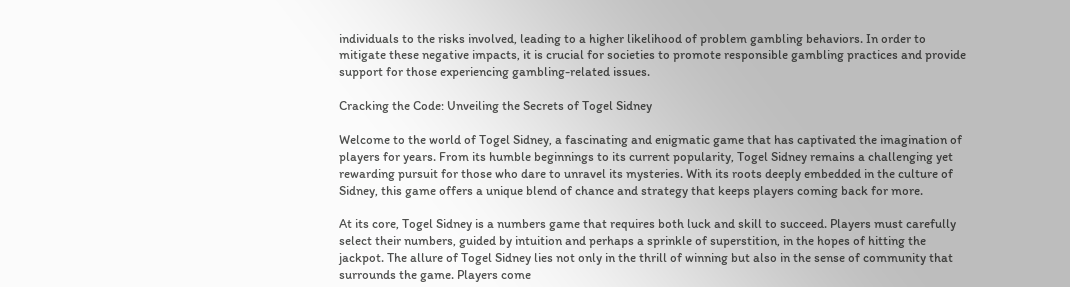individuals to the risks involved, leading to a higher likelihood of problem gambling behaviors. In order to mitigate these negative impacts, it is crucial for societies to promote responsible gambling practices and provide support for those experiencing gambling-related issues.

Cracking the Code: Unveiling the Secrets of Togel Sidney

Welcome to the world of Togel Sidney, a fascinating and enigmatic game that has captivated the imagination of players for years. From its humble beginnings to its current popularity, Togel Sidney remains a challenging yet rewarding pursuit for those who dare to unravel its mysteries. With its roots deeply embedded in the culture of Sidney, this game offers a unique blend of chance and strategy that keeps players coming back for more.

At its core, Togel Sidney is a numbers game that requires both luck and skill to succeed. Players must carefully select their numbers, guided by intuition and perhaps a sprinkle of superstition, in the hopes of hitting the jackpot. The allure of Togel Sidney lies not only in the thrill of winning but also in the sense of community that surrounds the game. Players come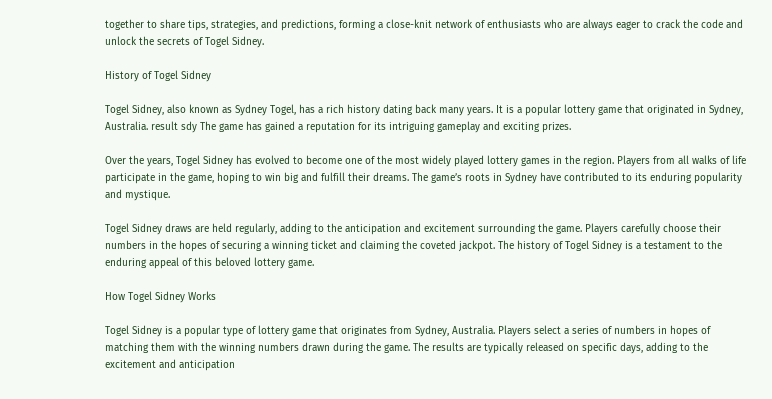together to share tips, strategies, and predictions, forming a close-knit network of enthusiasts who are always eager to crack the code and unlock the secrets of Togel Sidney.

History of Togel Sidney

Togel Sidney, also known as Sydney Togel, has a rich history dating back many years. It is a popular lottery game that originated in Sydney, Australia. result sdy The game has gained a reputation for its intriguing gameplay and exciting prizes.

Over the years, Togel Sidney has evolved to become one of the most widely played lottery games in the region. Players from all walks of life participate in the game, hoping to win big and fulfill their dreams. The game’s roots in Sydney have contributed to its enduring popularity and mystique.

Togel Sidney draws are held regularly, adding to the anticipation and excitement surrounding the game. Players carefully choose their numbers in the hopes of securing a winning ticket and claiming the coveted jackpot. The history of Togel Sidney is a testament to the enduring appeal of this beloved lottery game.

How Togel Sidney Works

Togel Sidney is a popular type of lottery game that originates from Sydney, Australia. Players select a series of numbers in hopes of matching them with the winning numbers drawn during the game. The results are typically released on specific days, adding to the excitement and anticipation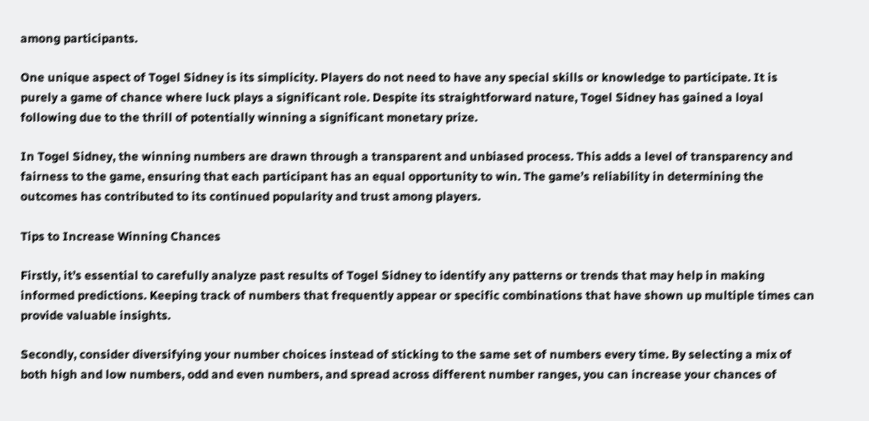among participants.

One unique aspect of Togel Sidney is its simplicity. Players do not need to have any special skills or knowledge to participate. It is purely a game of chance where luck plays a significant role. Despite its straightforward nature, Togel Sidney has gained a loyal following due to the thrill of potentially winning a significant monetary prize.

In Togel Sidney, the winning numbers are drawn through a transparent and unbiased process. This adds a level of transparency and fairness to the game, ensuring that each participant has an equal opportunity to win. The game’s reliability in determining the outcomes has contributed to its continued popularity and trust among players.

Tips to Increase Winning Chances

Firstly, it’s essential to carefully analyze past results of Togel Sidney to identify any patterns or trends that may help in making informed predictions. Keeping track of numbers that frequently appear or specific combinations that have shown up multiple times can provide valuable insights.

Secondly, consider diversifying your number choices instead of sticking to the same set of numbers every time. By selecting a mix of both high and low numbers, odd and even numbers, and spread across different number ranges, you can increase your chances of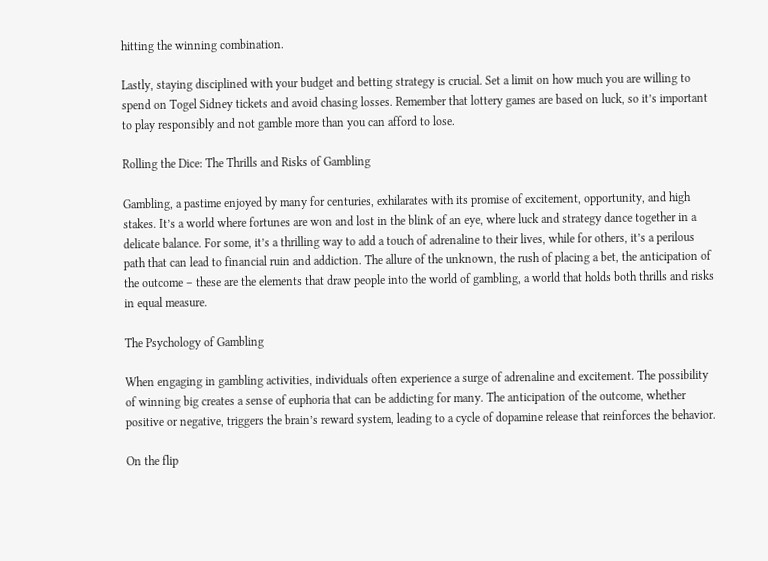hitting the winning combination.

Lastly, staying disciplined with your budget and betting strategy is crucial. Set a limit on how much you are willing to spend on Togel Sidney tickets and avoid chasing losses. Remember that lottery games are based on luck, so it’s important to play responsibly and not gamble more than you can afford to lose.

Rolling the Dice: The Thrills and Risks of Gambling

Gambling, a pastime enjoyed by many for centuries, exhilarates with its promise of excitement, opportunity, and high stakes. It’s a world where fortunes are won and lost in the blink of an eye, where luck and strategy dance together in a delicate balance. For some, it’s a thrilling way to add a touch of adrenaline to their lives, while for others, it’s a perilous path that can lead to financial ruin and addiction. The allure of the unknown, the rush of placing a bet, the anticipation of the outcome – these are the elements that draw people into the world of gambling, a world that holds both thrills and risks in equal measure.

The Psychology of Gambling

When engaging in gambling activities, individuals often experience a surge of adrenaline and excitement. The possibility of winning big creates a sense of euphoria that can be addicting for many. The anticipation of the outcome, whether positive or negative, triggers the brain’s reward system, leading to a cycle of dopamine release that reinforces the behavior.

On the flip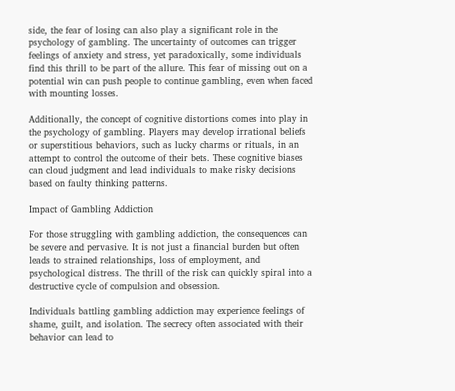side, the fear of losing can also play a significant role in the psychology of gambling. The uncertainty of outcomes can trigger feelings of anxiety and stress, yet paradoxically, some individuals find this thrill to be part of the allure. This fear of missing out on a potential win can push people to continue gambling, even when faced with mounting losses.

Additionally, the concept of cognitive distortions comes into play in the psychology of gambling. Players may develop irrational beliefs or superstitious behaviors, such as lucky charms or rituals, in an attempt to control the outcome of their bets. These cognitive biases can cloud judgment and lead individuals to make risky decisions based on faulty thinking patterns.

Impact of Gambling Addiction

For those struggling with gambling addiction, the consequences can be severe and pervasive. It is not just a financial burden but often leads to strained relationships, loss of employment, and psychological distress. The thrill of the risk can quickly spiral into a destructive cycle of compulsion and obsession.

Individuals battling gambling addiction may experience feelings of shame, guilt, and isolation. The secrecy often associated with their behavior can lead to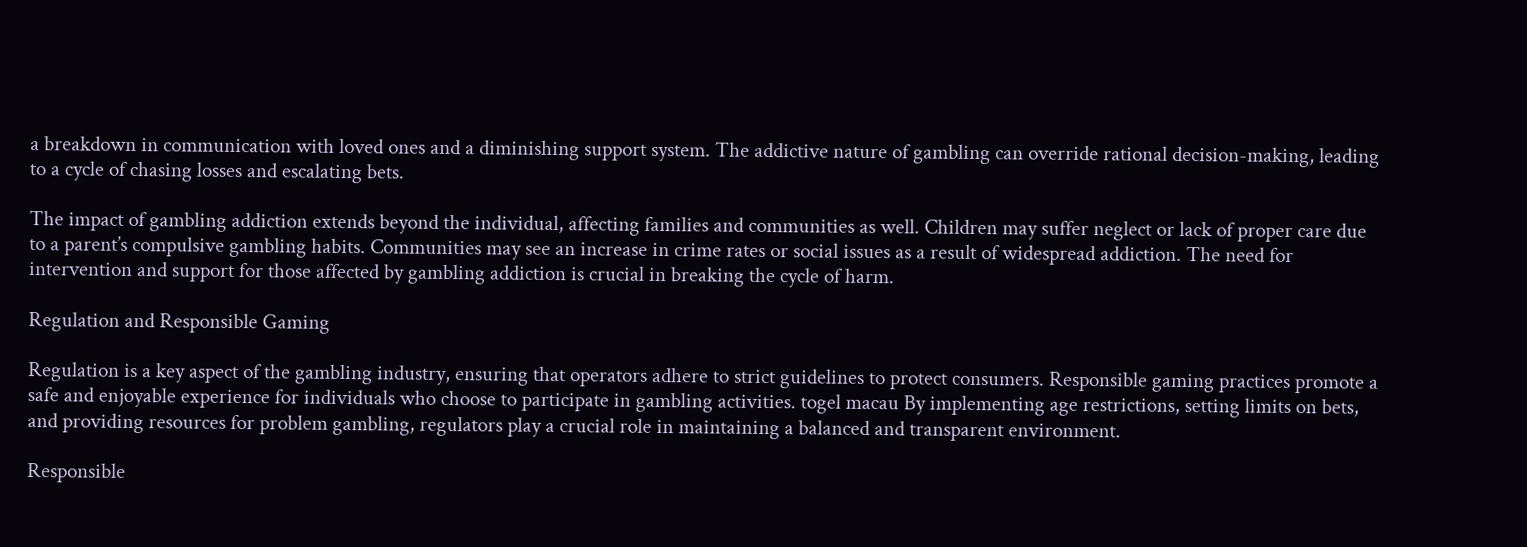a breakdown in communication with loved ones and a diminishing support system. The addictive nature of gambling can override rational decision-making, leading to a cycle of chasing losses and escalating bets.

The impact of gambling addiction extends beyond the individual, affecting families and communities as well. Children may suffer neglect or lack of proper care due to a parent’s compulsive gambling habits. Communities may see an increase in crime rates or social issues as a result of widespread addiction. The need for intervention and support for those affected by gambling addiction is crucial in breaking the cycle of harm.

Regulation and Responsible Gaming

Regulation is a key aspect of the gambling industry, ensuring that operators adhere to strict guidelines to protect consumers. Responsible gaming practices promote a safe and enjoyable experience for individuals who choose to participate in gambling activities. togel macau By implementing age restrictions, setting limits on bets, and providing resources for problem gambling, regulators play a crucial role in maintaining a balanced and transparent environment.

Responsible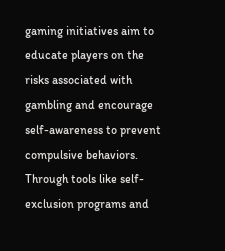gaming initiatives aim to educate players on the risks associated with gambling and encourage self-awareness to prevent compulsive behaviors. Through tools like self-exclusion programs and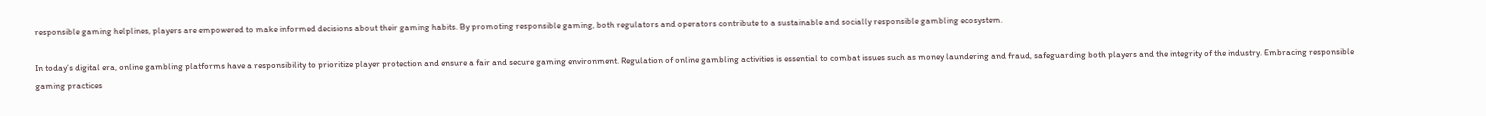responsible gaming helplines, players are empowered to make informed decisions about their gaming habits. By promoting responsible gaming, both regulators and operators contribute to a sustainable and socially responsible gambling ecosystem.

In today’s digital era, online gambling platforms have a responsibility to prioritize player protection and ensure a fair and secure gaming environment. Regulation of online gambling activities is essential to combat issues such as money laundering and fraud, safeguarding both players and the integrity of the industry. Embracing responsible gaming practices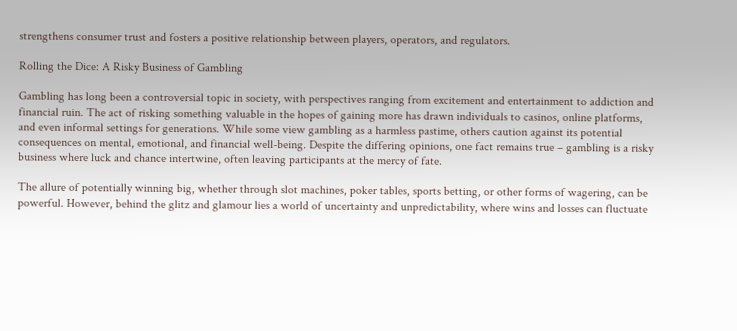strengthens consumer trust and fosters a positive relationship between players, operators, and regulators.

Rolling the Dice: A Risky Business of Gambling

Gambling has long been a controversial topic in society, with perspectives ranging from excitement and entertainment to addiction and financial ruin. The act of risking something valuable in the hopes of gaining more has drawn individuals to casinos, online platforms, and even informal settings for generations. While some view gambling as a harmless pastime, others caution against its potential consequences on mental, emotional, and financial well-being. Despite the differing opinions, one fact remains true – gambling is a risky business where luck and chance intertwine, often leaving participants at the mercy of fate.

The allure of potentially winning big, whether through slot machines, poker tables, sports betting, or other forms of wagering, can be powerful. However, behind the glitz and glamour lies a world of uncertainty and unpredictability, where wins and losses can fluctuate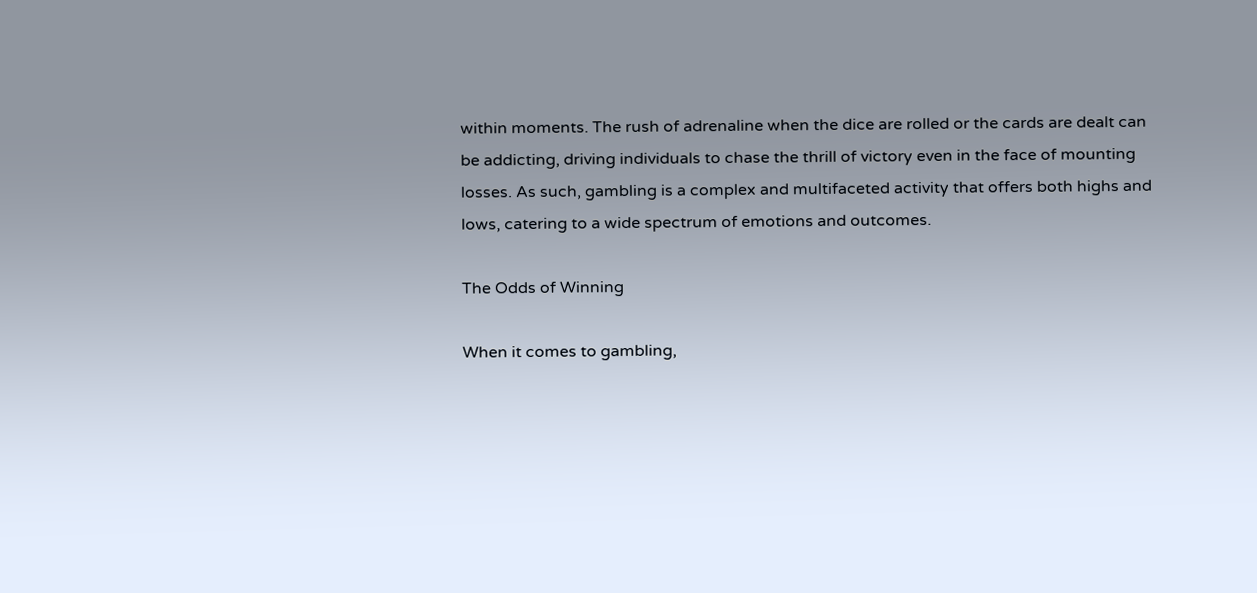within moments. The rush of adrenaline when the dice are rolled or the cards are dealt can be addicting, driving individuals to chase the thrill of victory even in the face of mounting losses. As such, gambling is a complex and multifaceted activity that offers both highs and lows, catering to a wide spectrum of emotions and outcomes.

The Odds of Winning

When it comes to gambling,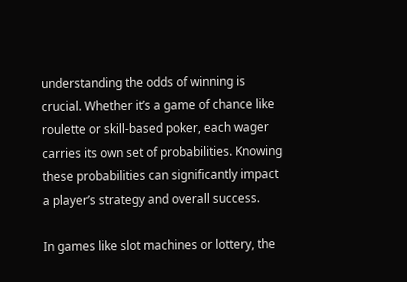understanding the odds of winning is crucial. Whether it’s a game of chance like roulette or skill-based poker, each wager carries its own set of probabilities. Knowing these probabilities can significantly impact a player’s strategy and overall success.

In games like slot machines or lottery, the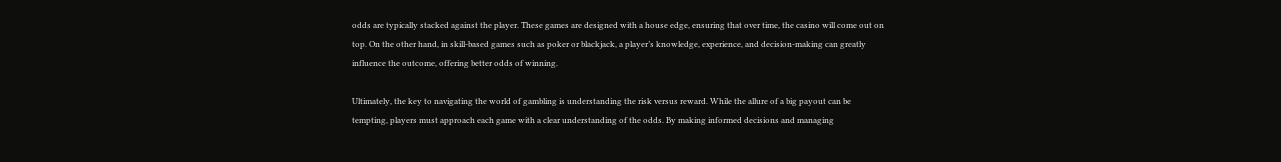odds are typically stacked against the player. These games are designed with a house edge, ensuring that over time, the casino will come out on top. On the other hand, in skill-based games such as poker or blackjack, a player’s knowledge, experience, and decision-making can greatly influence the outcome, offering better odds of winning.

Ultimately, the key to navigating the world of gambling is understanding the risk versus reward. While the allure of a big payout can be tempting, players must approach each game with a clear understanding of the odds. By making informed decisions and managing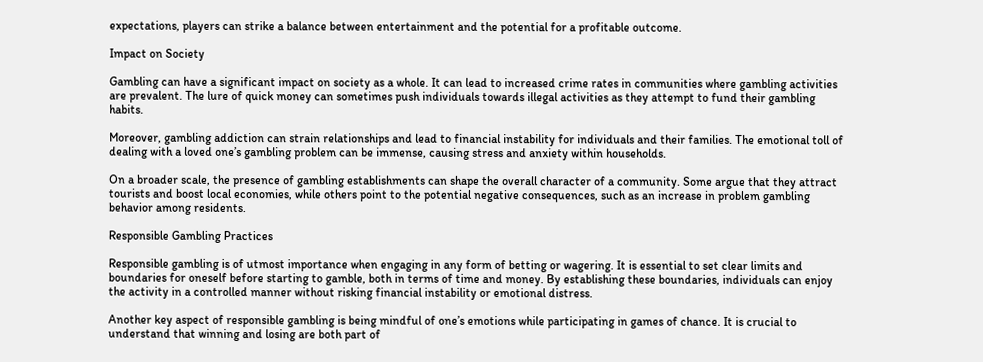expectations, players can strike a balance between entertainment and the potential for a profitable outcome.

Impact on Society

Gambling can have a significant impact on society as a whole. It can lead to increased crime rates in communities where gambling activities are prevalent. The lure of quick money can sometimes push individuals towards illegal activities as they attempt to fund their gambling habits.

Moreover, gambling addiction can strain relationships and lead to financial instability for individuals and their families. The emotional toll of dealing with a loved one’s gambling problem can be immense, causing stress and anxiety within households.

On a broader scale, the presence of gambling establishments can shape the overall character of a community. Some argue that they attract tourists and boost local economies, while others point to the potential negative consequences, such as an increase in problem gambling behavior among residents.

Responsible Gambling Practices

Responsible gambling is of utmost importance when engaging in any form of betting or wagering. It is essential to set clear limits and boundaries for oneself before starting to gamble, both in terms of time and money. By establishing these boundaries, individuals can enjoy the activity in a controlled manner without risking financial instability or emotional distress.

Another key aspect of responsible gambling is being mindful of one’s emotions while participating in games of chance. It is crucial to understand that winning and losing are both part of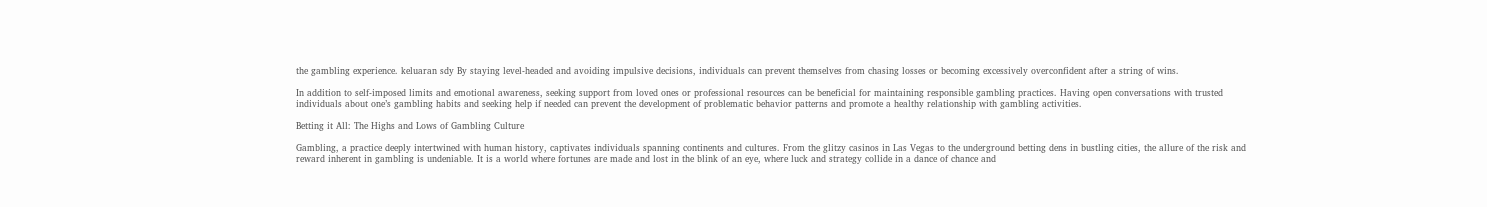the gambling experience. keluaran sdy By staying level-headed and avoiding impulsive decisions, individuals can prevent themselves from chasing losses or becoming excessively overconfident after a string of wins.

In addition to self-imposed limits and emotional awareness, seeking support from loved ones or professional resources can be beneficial for maintaining responsible gambling practices. Having open conversations with trusted individuals about one’s gambling habits and seeking help if needed can prevent the development of problematic behavior patterns and promote a healthy relationship with gambling activities.

Betting it All: The Highs and Lows of Gambling Culture

Gambling, a practice deeply intertwined with human history, captivates individuals spanning continents and cultures. From the glitzy casinos in Las Vegas to the underground betting dens in bustling cities, the allure of the risk and reward inherent in gambling is undeniable. It is a world where fortunes are made and lost in the blink of an eye, where luck and strategy collide in a dance of chance and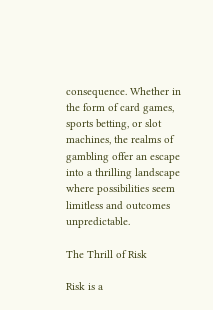consequence. Whether in the form of card games, sports betting, or slot machines, the realms of gambling offer an escape into a thrilling landscape where possibilities seem limitless and outcomes unpredictable.

The Thrill of Risk

Risk is a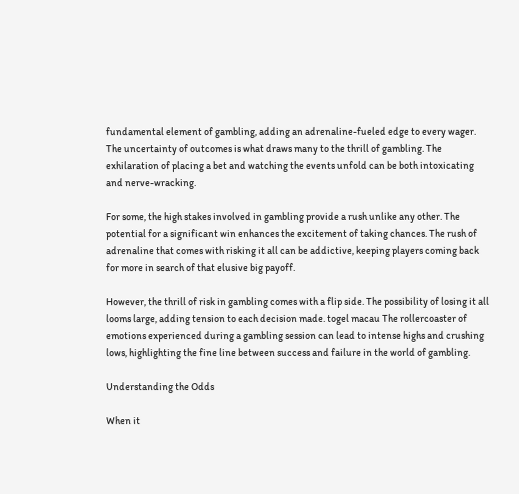fundamental element of gambling, adding an adrenaline-fueled edge to every wager. The uncertainty of outcomes is what draws many to the thrill of gambling. The exhilaration of placing a bet and watching the events unfold can be both intoxicating and nerve-wracking.

For some, the high stakes involved in gambling provide a rush unlike any other. The potential for a significant win enhances the excitement of taking chances. The rush of adrenaline that comes with risking it all can be addictive, keeping players coming back for more in search of that elusive big payoff.

However, the thrill of risk in gambling comes with a flip side. The possibility of losing it all looms large, adding tension to each decision made. togel macau The rollercoaster of emotions experienced during a gambling session can lead to intense highs and crushing lows, highlighting the fine line between success and failure in the world of gambling.

Understanding the Odds

When it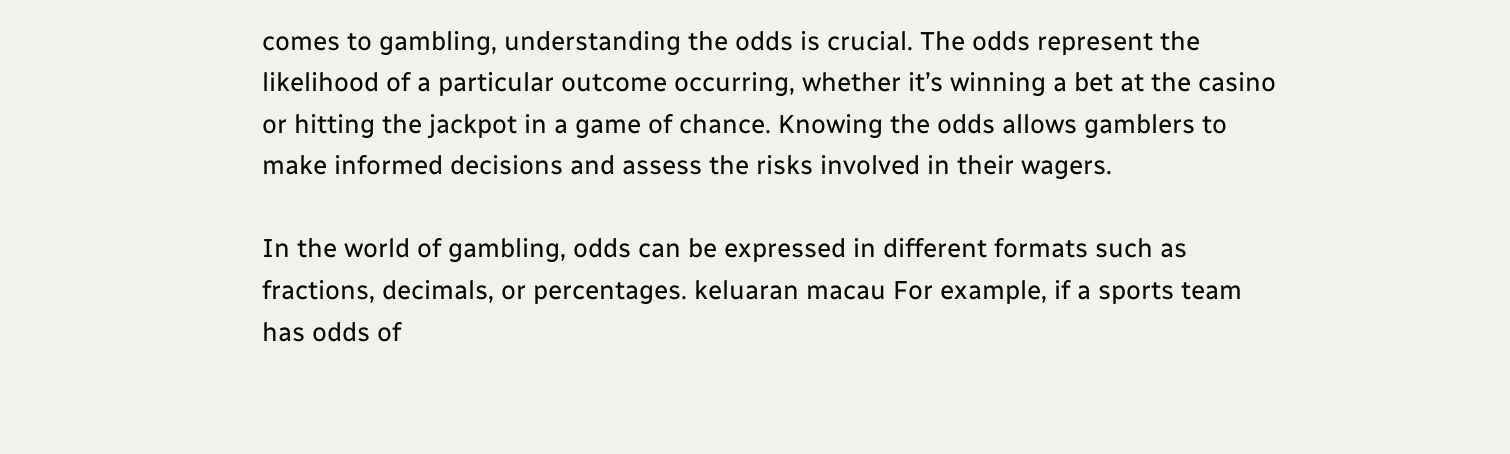comes to gambling, understanding the odds is crucial. The odds represent the likelihood of a particular outcome occurring, whether it’s winning a bet at the casino or hitting the jackpot in a game of chance. Knowing the odds allows gamblers to make informed decisions and assess the risks involved in their wagers.

In the world of gambling, odds can be expressed in different formats such as fractions, decimals, or percentages. keluaran macau For example, if a sports team has odds of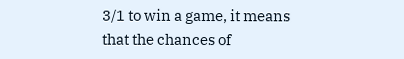3/1 to win a game, it means that the chances of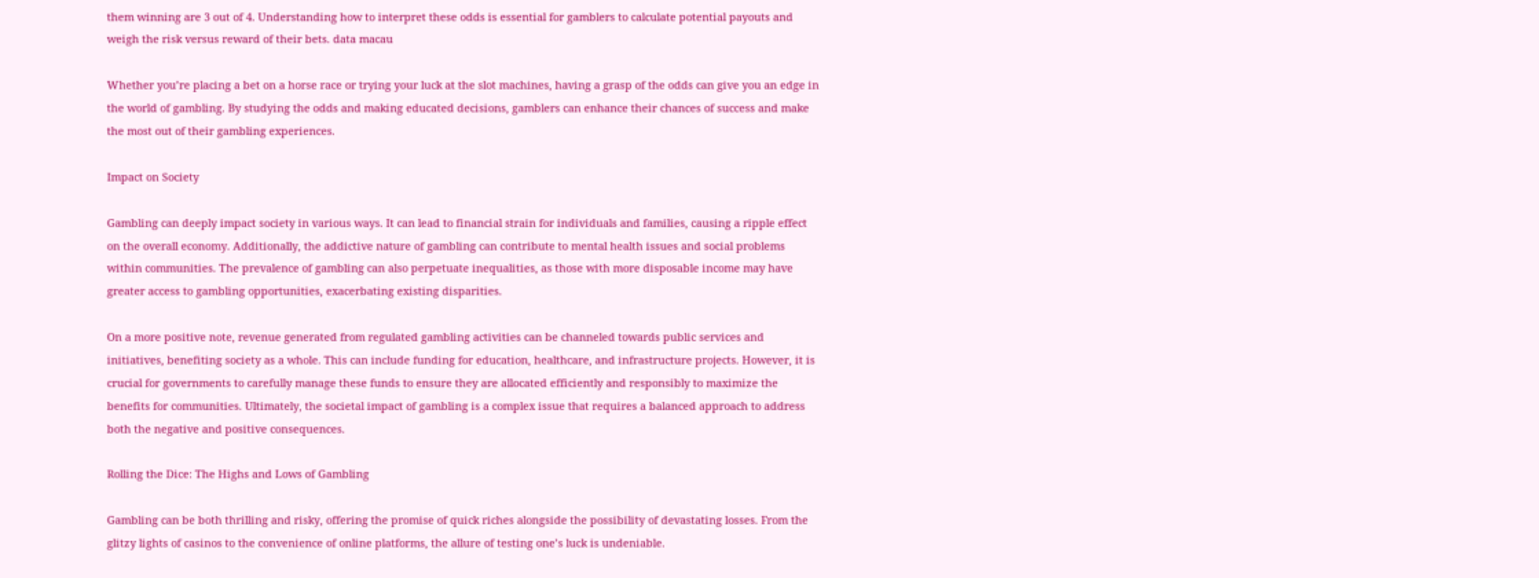them winning are 3 out of 4. Understanding how to interpret these odds is essential for gamblers to calculate potential payouts and weigh the risk versus reward of their bets. data macau

Whether you’re placing a bet on a horse race or trying your luck at the slot machines, having a grasp of the odds can give you an edge in the world of gambling. By studying the odds and making educated decisions, gamblers can enhance their chances of success and make the most out of their gambling experiences.

Impact on Society

Gambling can deeply impact society in various ways. It can lead to financial strain for individuals and families, causing a ripple effect on the overall economy. Additionally, the addictive nature of gambling can contribute to mental health issues and social problems within communities. The prevalence of gambling can also perpetuate inequalities, as those with more disposable income may have greater access to gambling opportunities, exacerbating existing disparities.

On a more positive note, revenue generated from regulated gambling activities can be channeled towards public services and initiatives, benefiting society as a whole. This can include funding for education, healthcare, and infrastructure projects. However, it is crucial for governments to carefully manage these funds to ensure they are allocated efficiently and responsibly to maximize the benefits for communities. Ultimately, the societal impact of gambling is a complex issue that requires a balanced approach to address both the negative and positive consequences.

Rolling the Dice: The Highs and Lows of Gambling

Gambling can be both thrilling and risky, offering the promise of quick riches alongside the possibility of devastating losses. From the glitzy lights of casinos to the convenience of online platforms, the allure of testing one’s luck is undeniable.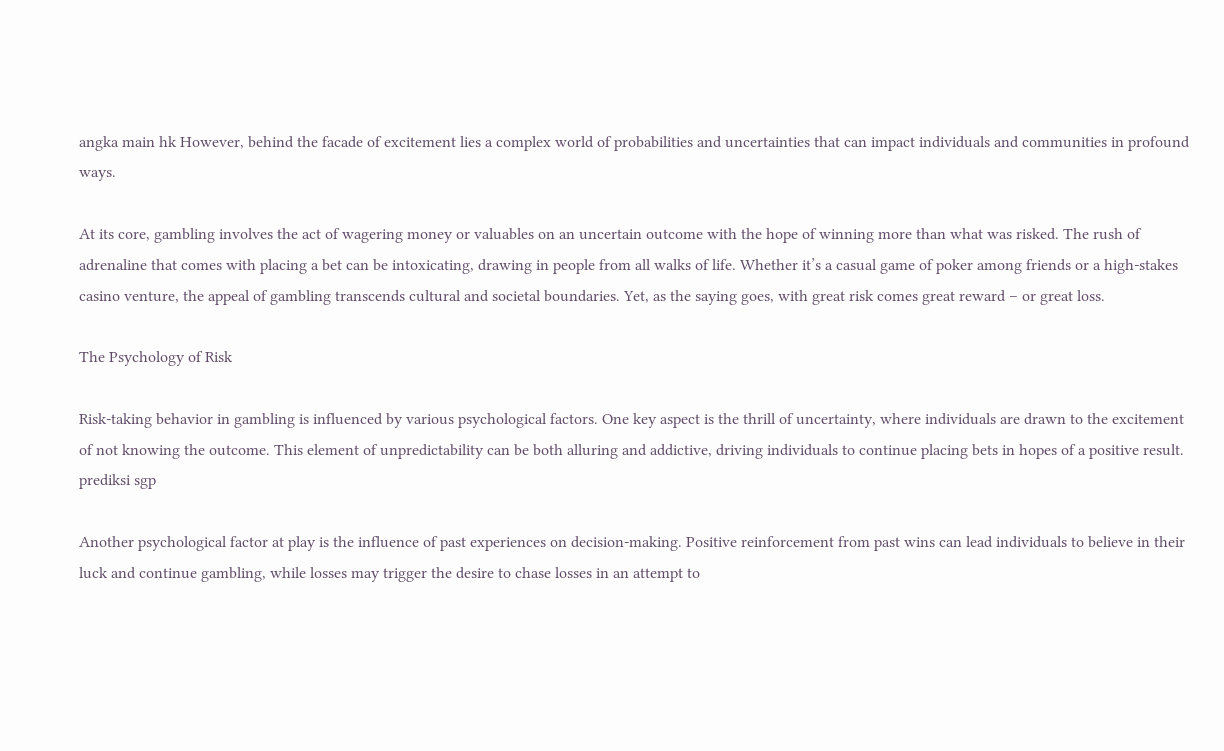angka main hk However, behind the facade of excitement lies a complex world of probabilities and uncertainties that can impact individuals and communities in profound ways.

At its core, gambling involves the act of wagering money or valuables on an uncertain outcome with the hope of winning more than what was risked. The rush of adrenaline that comes with placing a bet can be intoxicating, drawing in people from all walks of life. Whether it’s a casual game of poker among friends or a high-stakes casino venture, the appeal of gambling transcends cultural and societal boundaries. Yet, as the saying goes, with great risk comes great reward – or great loss.

The Psychology of Risk

Risk-taking behavior in gambling is influenced by various psychological factors. One key aspect is the thrill of uncertainty, where individuals are drawn to the excitement of not knowing the outcome. This element of unpredictability can be both alluring and addictive, driving individuals to continue placing bets in hopes of a positive result. prediksi sgp

Another psychological factor at play is the influence of past experiences on decision-making. Positive reinforcement from past wins can lead individuals to believe in their luck and continue gambling, while losses may trigger the desire to chase losses in an attempt to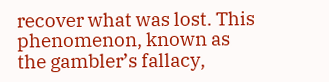recover what was lost. This phenomenon, known as the gambler’s fallacy,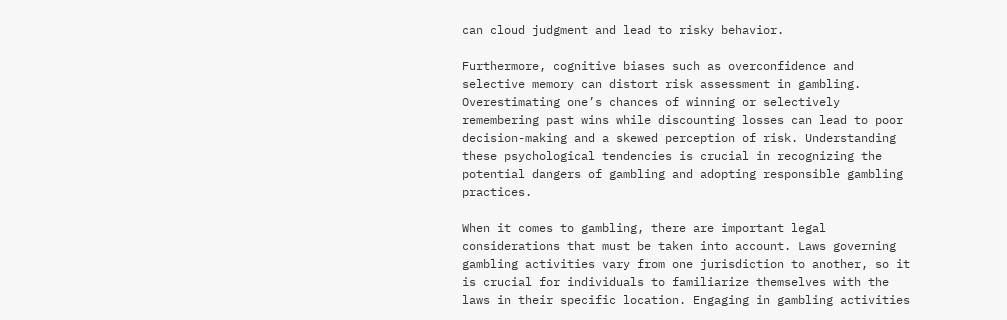can cloud judgment and lead to risky behavior.

Furthermore, cognitive biases such as overconfidence and selective memory can distort risk assessment in gambling. Overestimating one’s chances of winning or selectively remembering past wins while discounting losses can lead to poor decision-making and a skewed perception of risk. Understanding these psychological tendencies is crucial in recognizing the potential dangers of gambling and adopting responsible gambling practices.

When it comes to gambling, there are important legal considerations that must be taken into account. Laws governing gambling activities vary from one jurisdiction to another, so it is crucial for individuals to familiarize themselves with the laws in their specific location. Engaging in gambling activities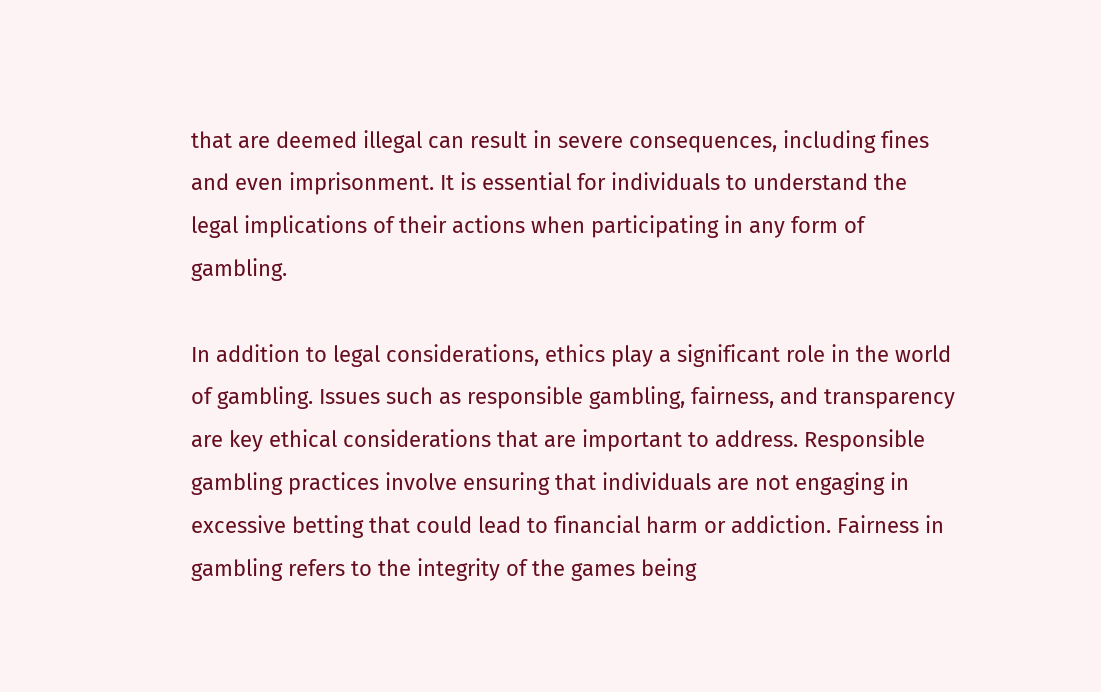that are deemed illegal can result in severe consequences, including fines and even imprisonment. It is essential for individuals to understand the legal implications of their actions when participating in any form of gambling.

In addition to legal considerations, ethics play a significant role in the world of gambling. Issues such as responsible gambling, fairness, and transparency are key ethical considerations that are important to address. Responsible gambling practices involve ensuring that individuals are not engaging in excessive betting that could lead to financial harm or addiction. Fairness in gambling refers to the integrity of the games being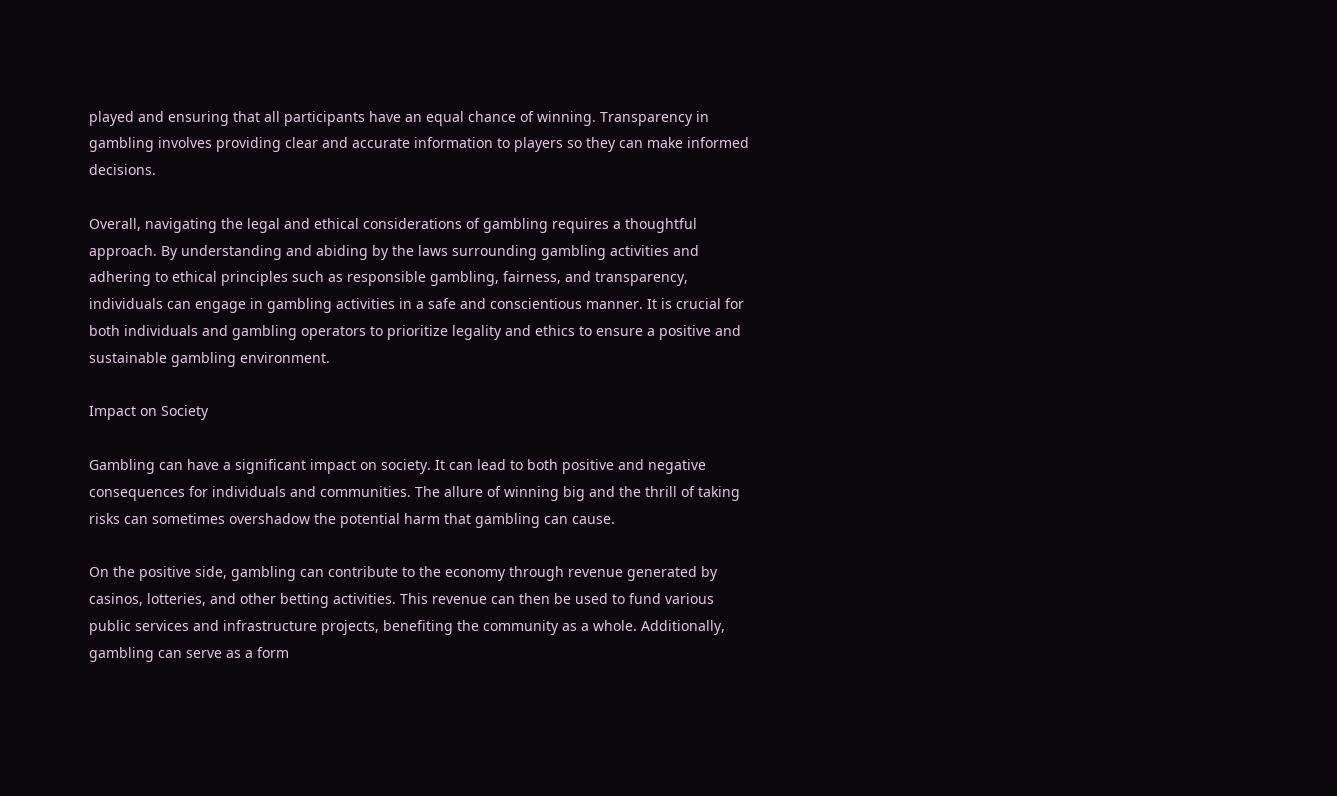played and ensuring that all participants have an equal chance of winning. Transparency in gambling involves providing clear and accurate information to players so they can make informed decisions.

Overall, navigating the legal and ethical considerations of gambling requires a thoughtful approach. By understanding and abiding by the laws surrounding gambling activities and adhering to ethical principles such as responsible gambling, fairness, and transparency, individuals can engage in gambling activities in a safe and conscientious manner. It is crucial for both individuals and gambling operators to prioritize legality and ethics to ensure a positive and sustainable gambling environment.

Impact on Society

Gambling can have a significant impact on society. It can lead to both positive and negative consequences for individuals and communities. The allure of winning big and the thrill of taking risks can sometimes overshadow the potential harm that gambling can cause.

On the positive side, gambling can contribute to the economy through revenue generated by casinos, lotteries, and other betting activities. This revenue can then be used to fund various public services and infrastructure projects, benefiting the community as a whole. Additionally, gambling can serve as a form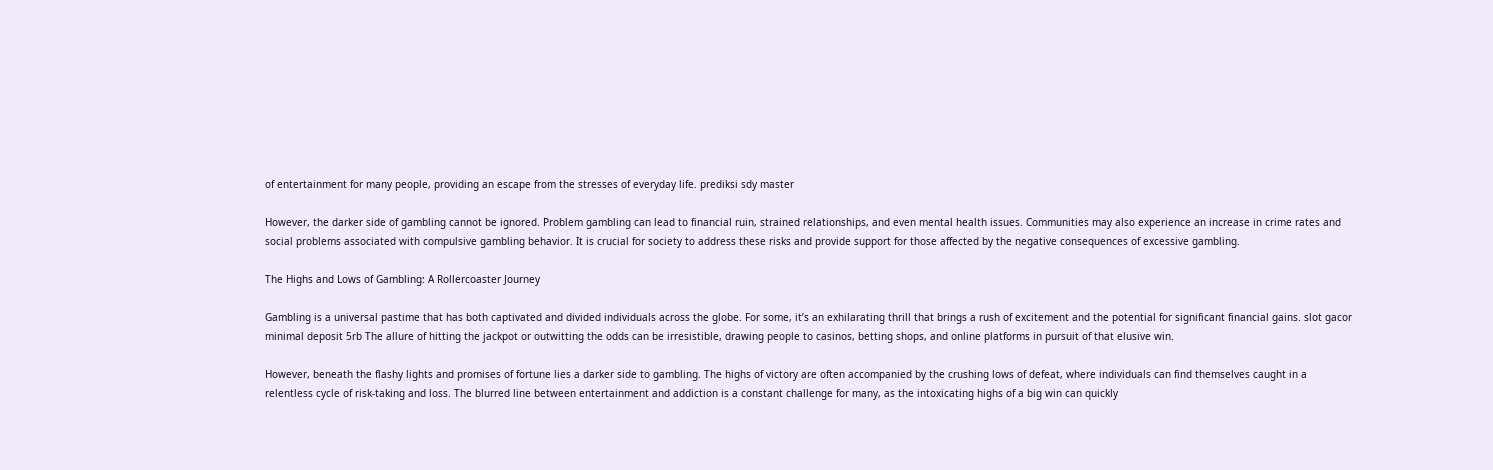of entertainment for many people, providing an escape from the stresses of everyday life. prediksi sdy master

However, the darker side of gambling cannot be ignored. Problem gambling can lead to financial ruin, strained relationships, and even mental health issues. Communities may also experience an increase in crime rates and social problems associated with compulsive gambling behavior. It is crucial for society to address these risks and provide support for those affected by the negative consequences of excessive gambling.

The Highs and Lows of Gambling: A Rollercoaster Journey

Gambling is a universal pastime that has both captivated and divided individuals across the globe. For some, it’s an exhilarating thrill that brings a rush of excitement and the potential for significant financial gains. slot gacor minimal deposit 5rb The allure of hitting the jackpot or outwitting the odds can be irresistible, drawing people to casinos, betting shops, and online platforms in pursuit of that elusive win.

However, beneath the flashy lights and promises of fortune lies a darker side to gambling. The highs of victory are often accompanied by the crushing lows of defeat, where individuals can find themselves caught in a relentless cycle of risk-taking and loss. The blurred line between entertainment and addiction is a constant challenge for many, as the intoxicating highs of a big win can quickly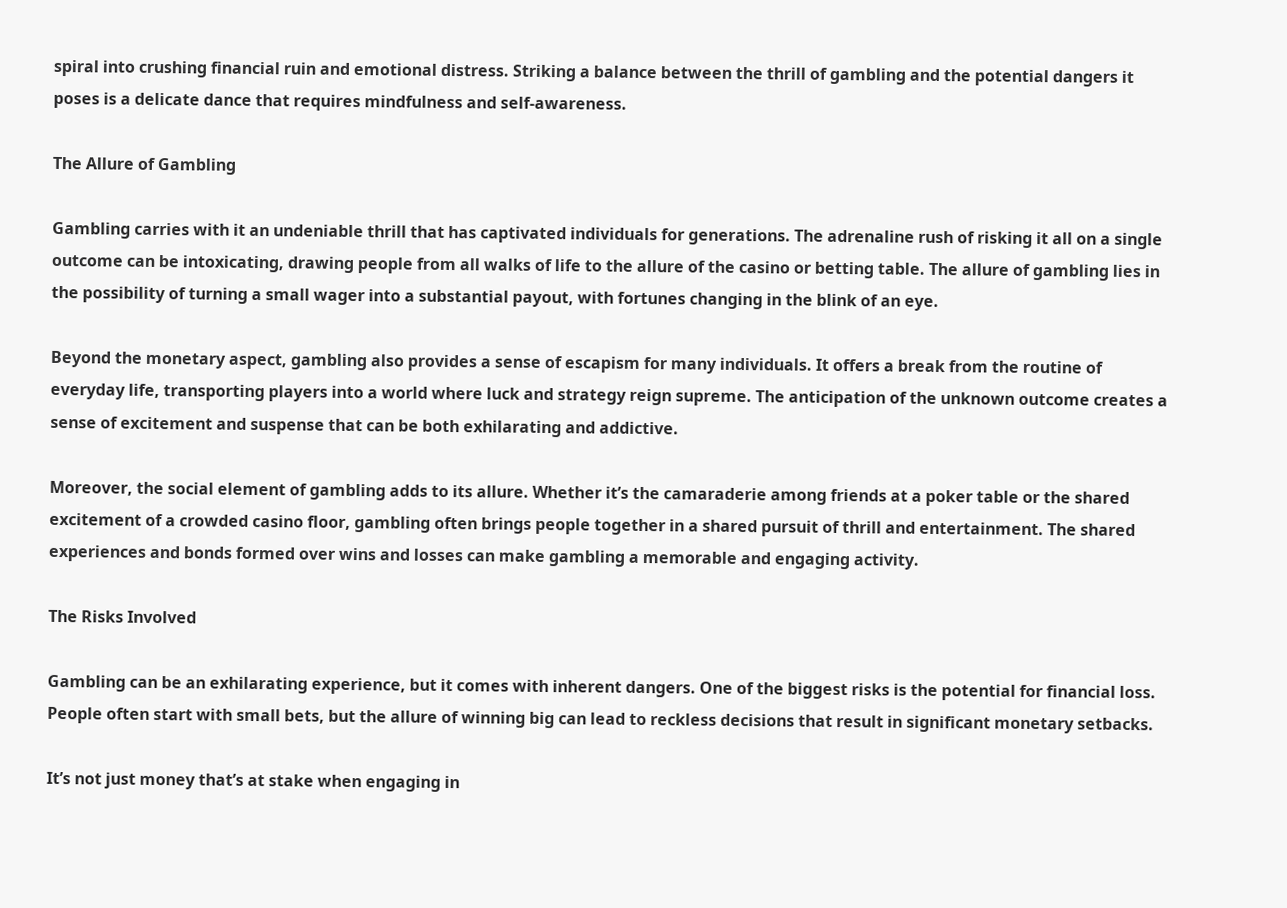spiral into crushing financial ruin and emotional distress. Striking a balance between the thrill of gambling and the potential dangers it poses is a delicate dance that requires mindfulness and self-awareness.

The Allure of Gambling

Gambling carries with it an undeniable thrill that has captivated individuals for generations. The adrenaline rush of risking it all on a single outcome can be intoxicating, drawing people from all walks of life to the allure of the casino or betting table. The allure of gambling lies in the possibility of turning a small wager into a substantial payout, with fortunes changing in the blink of an eye.

Beyond the monetary aspect, gambling also provides a sense of escapism for many individuals. It offers a break from the routine of everyday life, transporting players into a world where luck and strategy reign supreme. The anticipation of the unknown outcome creates a sense of excitement and suspense that can be both exhilarating and addictive.

Moreover, the social element of gambling adds to its allure. Whether it’s the camaraderie among friends at a poker table or the shared excitement of a crowded casino floor, gambling often brings people together in a shared pursuit of thrill and entertainment. The shared experiences and bonds formed over wins and losses can make gambling a memorable and engaging activity.

The Risks Involved

Gambling can be an exhilarating experience, but it comes with inherent dangers. One of the biggest risks is the potential for financial loss. People often start with small bets, but the allure of winning big can lead to reckless decisions that result in significant monetary setbacks.

It’s not just money that’s at stake when engaging in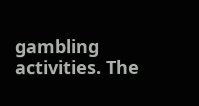gambling activities. The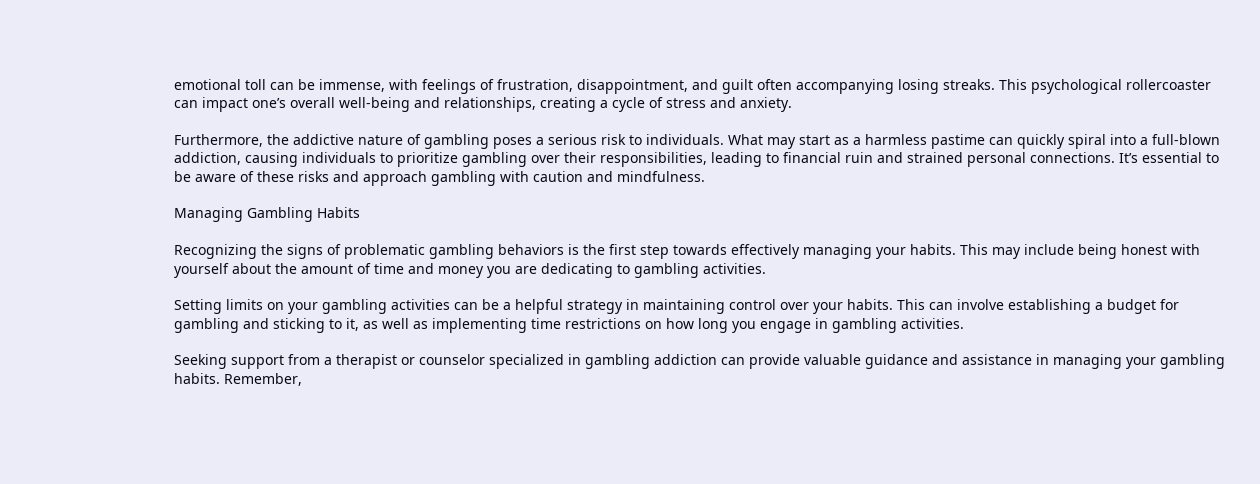emotional toll can be immense, with feelings of frustration, disappointment, and guilt often accompanying losing streaks. This psychological rollercoaster can impact one’s overall well-being and relationships, creating a cycle of stress and anxiety.

Furthermore, the addictive nature of gambling poses a serious risk to individuals. What may start as a harmless pastime can quickly spiral into a full-blown addiction, causing individuals to prioritize gambling over their responsibilities, leading to financial ruin and strained personal connections. It’s essential to be aware of these risks and approach gambling with caution and mindfulness.

Managing Gambling Habits

Recognizing the signs of problematic gambling behaviors is the first step towards effectively managing your habits. This may include being honest with yourself about the amount of time and money you are dedicating to gambling activities.

Setting limits on your gambling activities can be a helpful strategy in maintaining control over your habits. This can involve establishing a budget for gambling and sticking to it, as well as implementing time restrictions on how long you engage in gambling activities.

Seeking support from a therapist or counselor specialized in gambling addiction can provide valuable guidance and assistance in managing your gambling habits. Remember,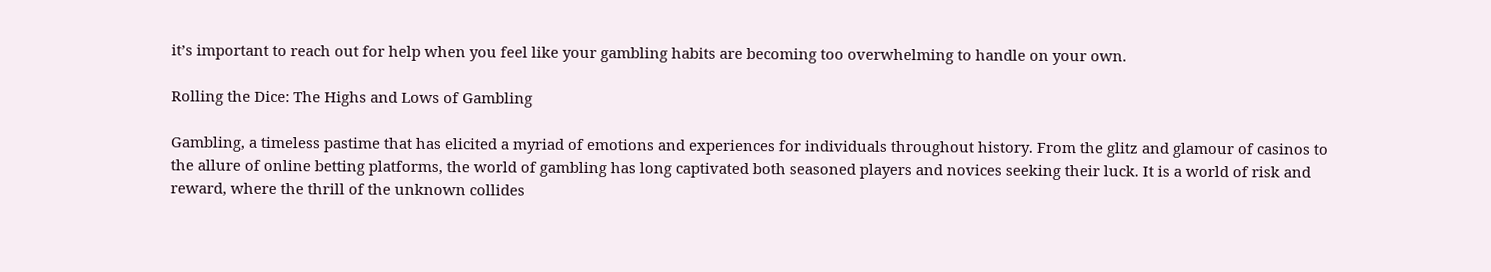it’s important to reach out for help when you feel like your gambling habits are becoming too overwhelming to handle on your own.

Rolling the Dice: The Highs and Lows of Gambling

Gambling, a timeless pastime that has elicited a myriad of emotions and experiences for individuals throughout history. From the glitz and glamour of casinos to the allure of online betting platforms, the world of gambling has long captivated both seasoned players and novices seeking their luck. It is a world of risk and reward, where the thrill of the unknown collides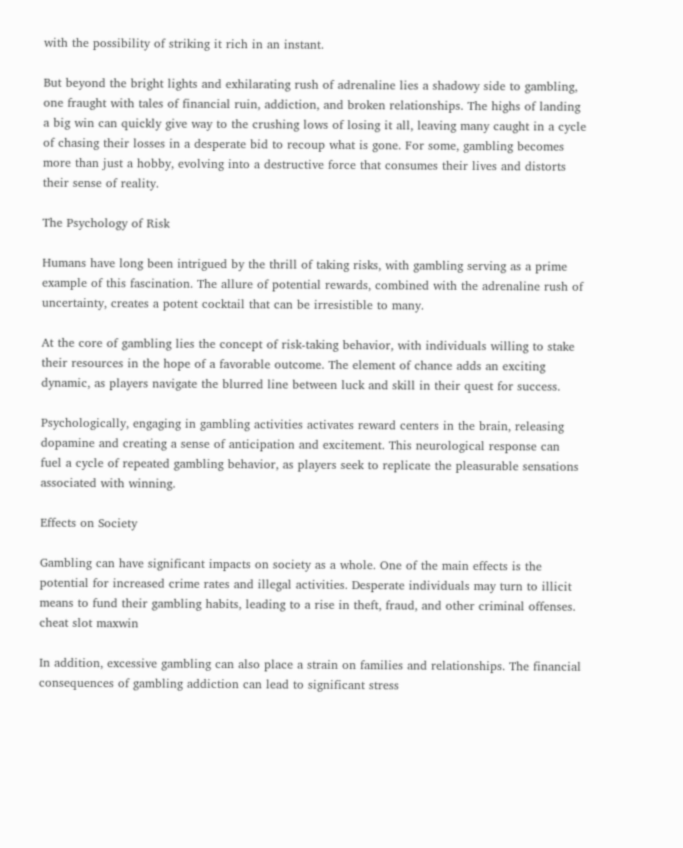with the possibility of striking it rich in an instant.

But beyond the bright lights and exhilarating rush of adrenaline lies a shadowy side to gambling, one fraught with tales of financial ruin, addiction, and broken relationships. The highs of landing a big win can quickly give way to the crushing lows of losing it all, leaving many caught in a cycle of chasing their losses in a desperate bid to recoup what is gone. For some, gambling becomes more than just a hobby, evolving into a destructive force that consumes their lives and distorts their sense of reality.

The Psychology of Risk

Humans have long been intrigued by the thrill of taking risks, with gambling serving as a prime example of this fascination. The allure of potential rewards, combined with the adrenaline rush of uncertainty, creates a potent cocktail that can be irresistible to many.

At the core of gambling lies the concept of risk-taking behavior, with individuals willing to stake their resources in the hope of a favorable outcome. The element of chance adds an exciting dynamic, as players navigate the blurred line between luck and skill in their quest for success.

Psychologically, engaging in gambling activities activates reward centers in the brain, releasing dopamine and creating a sense of anticipation and excitement. This neurological response can fuel a cycle of repeated gambling behavior, as players seek to replicate the pleasurable sensations associated with winning.

Effects on Society

Gambling can have significant impacts on society as a whole. One of the main effects is the potential for increased crime rates and illegal activities. Desperate individuals may turn to illicit means to fund their gambling habits, leading to a rise in theft, fraud, and other criminal offenses. cheat slot maxwin

In addition, excessive gambling can also place a strain on families and relationships. The financial consequences of gambling addiction can lead to significant stress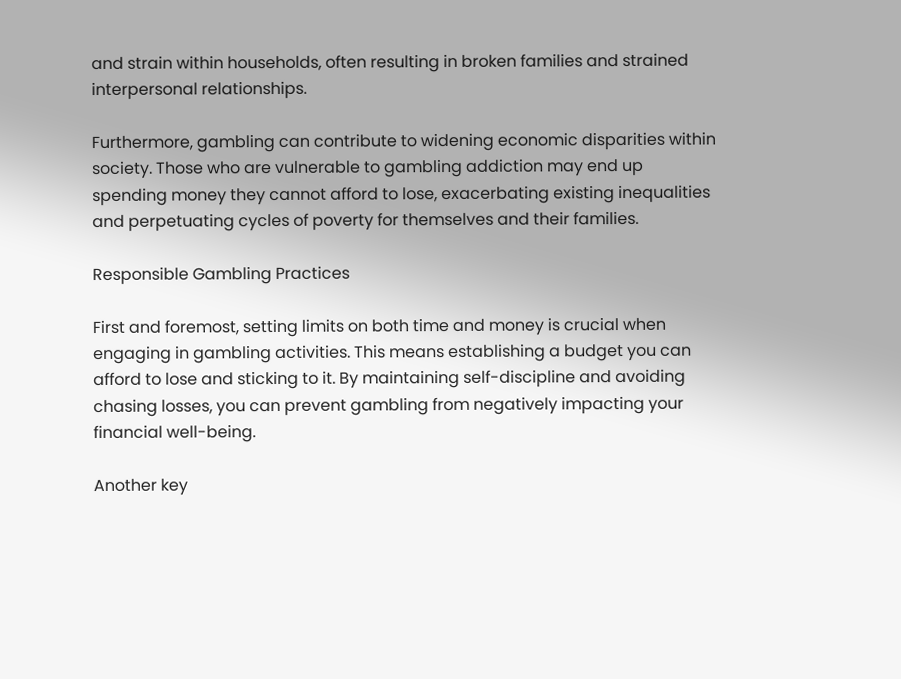and strain within households, often resulting in broken families and strained interpersonal relationships.

Furthermore, gambling can contribute to widening economic disparities within society. Those who are vulnerable to gambling addiction may end up spending money they cannot afford to lose, exacerbating existing inequalities and perpetuating cycles of poverty for themselves and their families.

Responsible Gambling Practices

First and foremost, setting limits on both time and money is crucial when engaging in gambling activities. This means establishing a budget you can afford to lose and sticking to it. By maintaining self-discipline and avoiding chasing losses, you can prevent gambling from negatively impacting your financial well-being.

Another key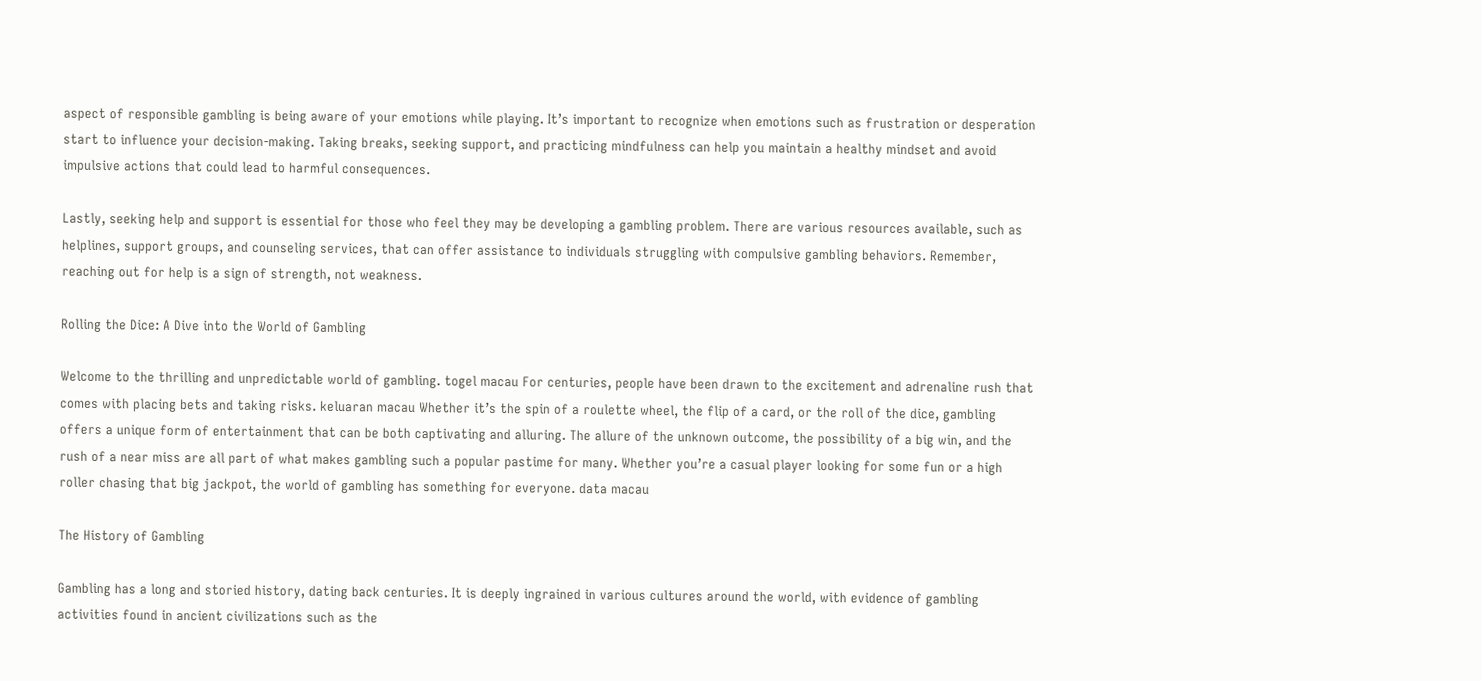aspect of responsible gambling is being aware of your emotions while playing. It’s important to recognize when emotions such as frustration or desperation start to influence your decision-making. Taking breaks, seeking support, and practicing mindfulness can help you maintain a healthy mindset and avoid impulsive actions that could lead to harmful consequences.

Lastly, seeking help and support is essential for those who feel they may be developing a gambling problem. There are various resources available, such as helplines, support groups, and counseling services, that can offer assistance to individuals struggling with compulsive gambling behaviors. Remember, reaching out for help is a sign of strength, not weakness.

Rolling the Dice: A Dive into the World of Gambling

Welcome to the thrilling and unpredictable world of gambling. togel macau For centuries, people have been drawn to the excitement and adrenaline rush that comes with placing bets and taking risks. keluaran macau Whether it’s the spin of a roulette wheel, the flip of a card, or the roll of the dice, gambling offers a unique form of entertainment that can be both captivating and alluring. The allure of the unknown outcome, the possibility of a big win, and the rush of a near miss are all part of what makes gambling such a popular pastime for many. Whether you’re a casual player looking for some fun or a high roller chasing that big jackpot, the world of gambling has something for everyone. data macau

The History of Gambling

Gambling has a long and storied history, dating back centuries. It is deeply ingrained in various cultures around the world, with evidence of gambling activities found in ancient civilizations such as the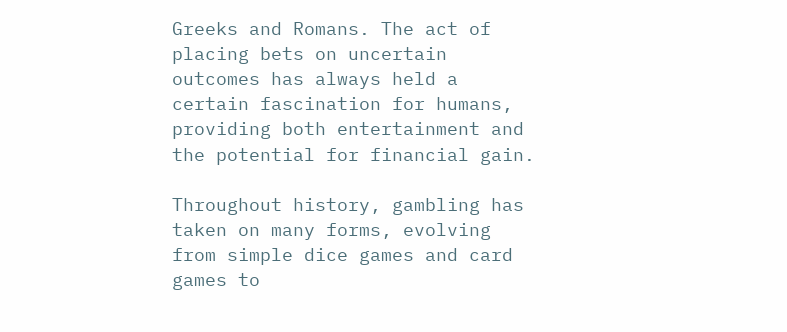Greeks and Romans. The act of placing bets on uncertain outcomes has always held a certain fascination for humans, providing both entertainment and the potential for financial gain.

Throughout history, gambling has taken on many forms, evolving from simple dice games and card games to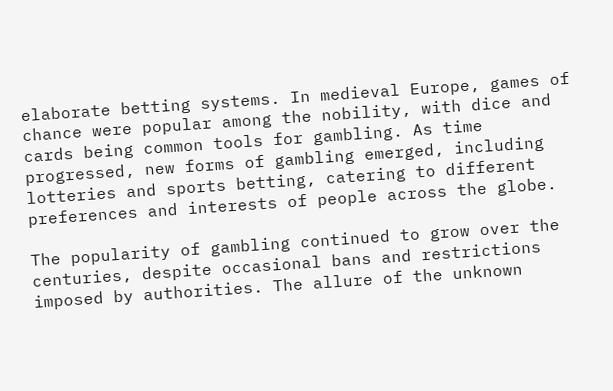elaborate betting systems. In medieval Europe, games of chance were popular among the nobility, with dice and cards being common tools for gambling. As time progressed, new forms of gambling emerged, including lotteries and sports betting, catering to different preferences and interests of people across the globe.

The popularity of gambling continued to grow over the centuries, despite occasional bans and restrictions imposed by authorities. The allure of the unknown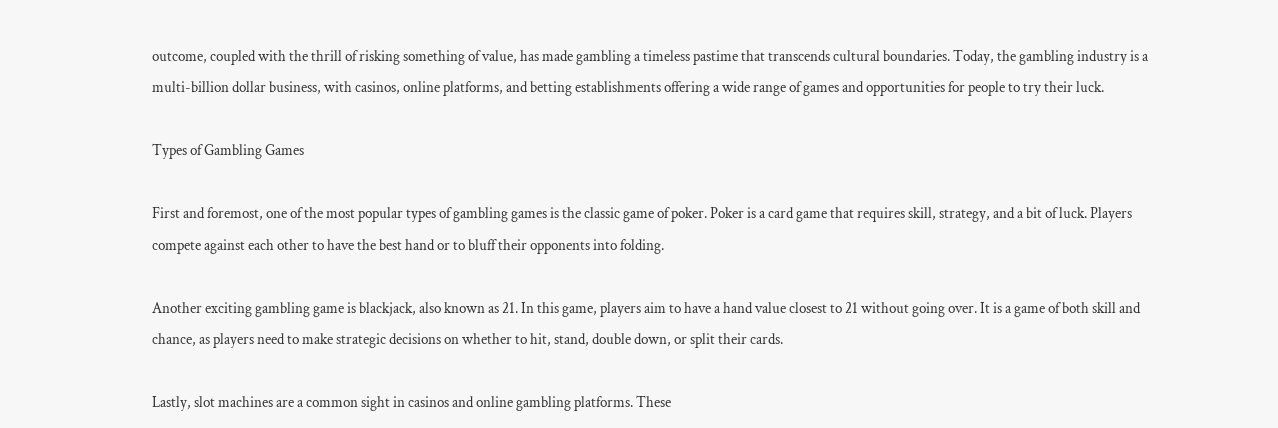outcome, coupled with the thrill of risking something of value, has made gambling a timeless pastime that transcends cultural boundaries. Today, the gambling industry is a multi-billion dollar business, with casinos, online platforms, and betting establishments offering a wide range of games and opportunities for people to try their luck.

Types of Gambling Games

First and foremost, one of the most popular types of gambling games is the classic game of poker. Poker is a card game that requires skill, strategy, and a bit of luck. Players compete against each other to have the best hand or to bluff their opponents into folding.

Another exciting gambling game is blackjack, also known as 21. In this game, players aim to have a hand value closest to 21 without going over. It is a game of both skill and chance, as players need to make strategic decisions on whether to hit, stand, double down, or split their cards.

Lastly, slot machines are a common sight in casinos and online gambling platforms. These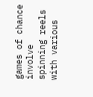games of chance involve spinning reels with various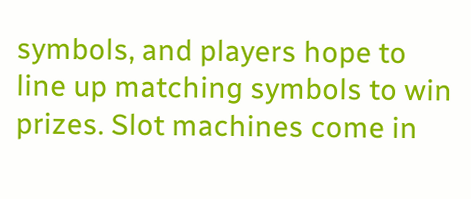symbols, and players hope to line up matching symbols to win prizes. Slot machines come in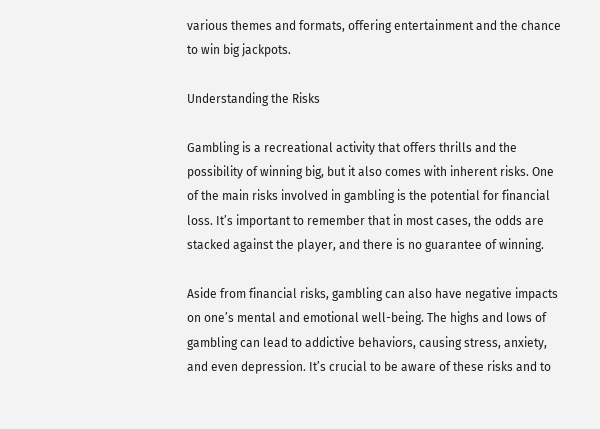various themes and formats, offering entertainment and the chance to win big jackpots.

Understanding the Risks

Gambling is a recreational activity that offers thrills and the possibility of winning big, but it also comes with inherent risks. One of the main risks involved in gambling is the potential for financial loss. It’s important to remember that in most cases, the odds are stacked against the player, and there is no guarantee of winning.

Aside from financial risks, gambling can also have negative impacts on one’s mental and emotional well-being. The highs and lows of gambling can lead to addictive behaviors, causing stress, anxiety, and even depression. It’s crucial to be aware of these risks and to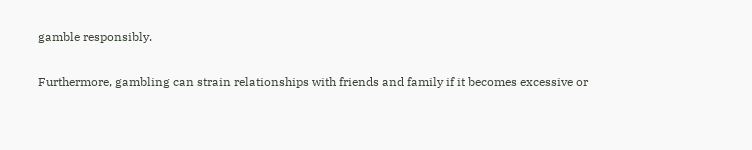gamble responsibly.

Furthermore, gambling can strain relationships with friends and family if it becomes excessive or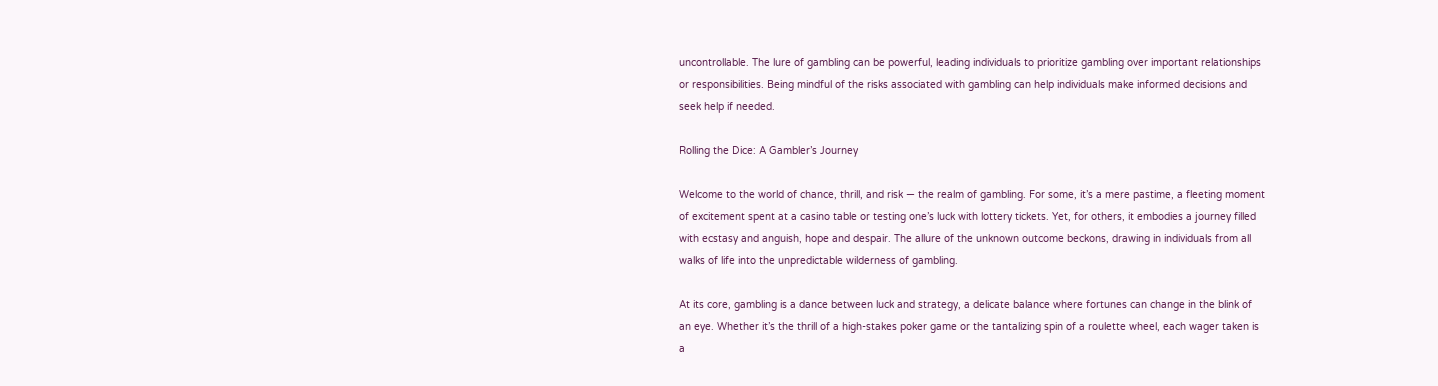uncontrollable. The lure of gambling can be powerful, leading individuals to prioritize gambling over important relationships or responsibilities. Being mindful of the risks associated with gambling can help individuals make informed decisions and seek help if needed.

Rolling the Dice: A Gambler’s Journey

Welcome to the world of chance, thrill, and risk — the realm of gambling. For some, it’s a mere pastime, a fleeting moment of excitement spent at a casino table or testing one’s luck with lottery tickets. Yet, for others, it embodies a journey filled with ecstasy and anguish, hope and despair. The allure of the unknown outcome beckons, drawing in individuals from all walks of life into the unpredictable wilderness of gambling.

At its core, gambling is a dance between luck and strategy, a delicate balance where fortunes can change in the blink of an eye. Whether it’s the thrill of a high-stakes poker game or the tantalizing spin of a roulette wheel, each wager taken is a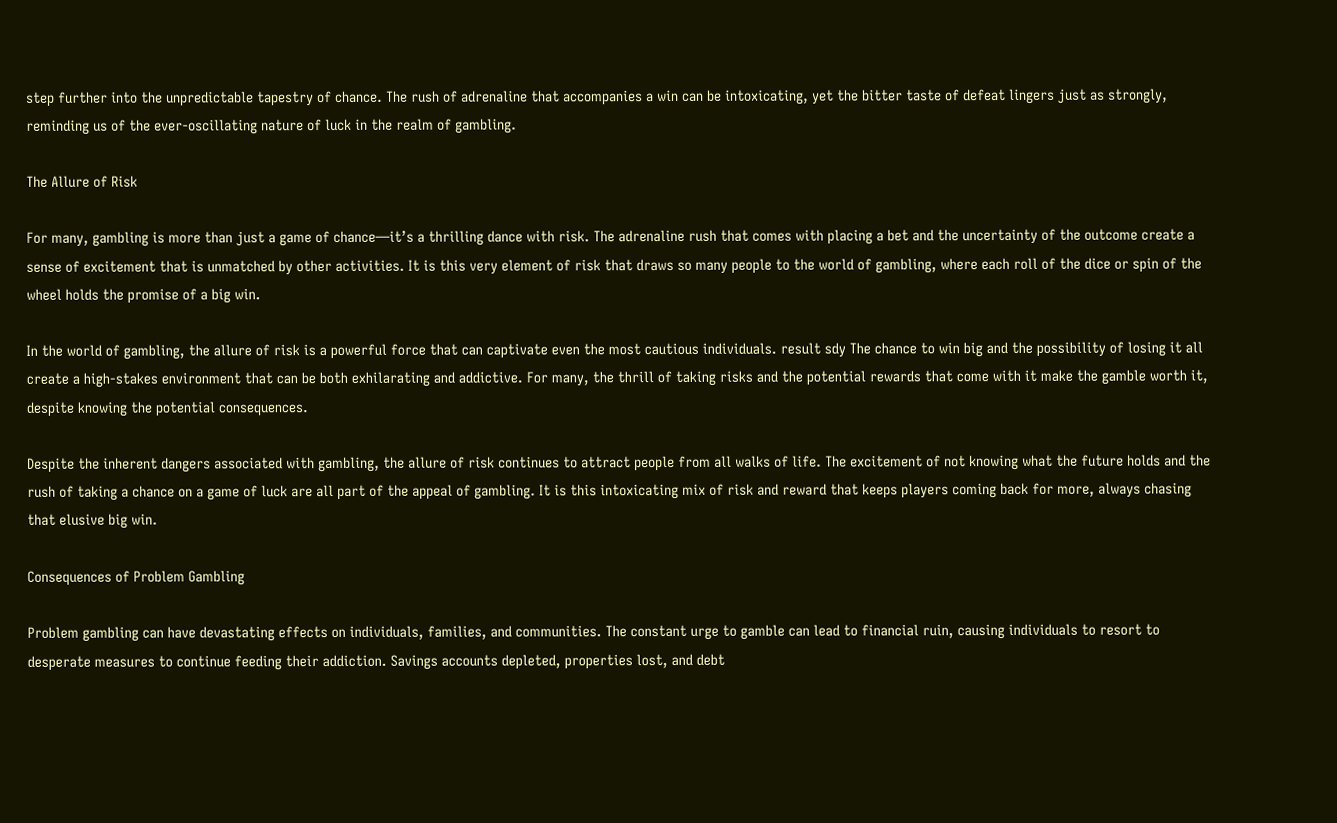step further into the unpredictable tapestry of chance. The rush of adrenaline that accompanies a win can be intoxicating, yet the bitter taste of defeat lingers just as strongly, reminding us of the ever-oscillating nature of luck in the realm of gambling.

The Allure of Risk

For many, gambling is more than just a game of chance—it’s a thrilling dance with risk. The adrenaline rush that comes with placing a bet and the uncertainty of the outcome create a sense of excitement that is unmatched by other activities. It is this very element of risk that draws so many people to the world of gambling, where each roll of the dice or spin of the wheel holds the promise of a big win.

In the world of gambling, the allure of risk is a powerful force that can captivate even the most cautious individuals. result sdy The chance to win big and the possibility of losing it all create a high-stakes environment that can be both exhilarating and addictive. For many, the thrill of taking risks and the potential rewards that come with it make the gamble worth it, despite knowing the potential consequences.

Despite the inherent dangers associated with gambling, the allure of risk continues to attract people from all walks of life. The excitement of not knowing what the future holds and the rush of taking a chance on a game of luck are all part of the appeal of gambling. It is this intoxicating mix of risk and reward that keeps players coming back for more, always chasing that elusive big win.

Consequences of Problem Gambling

Problem gambling can have devastating effects on individuals, families, and communities. The constant urge to gamble can lead to financial ruin, causing individuals to resort to desperate measures to continue feeding their addiction. Savings accounts depleted, properties lost, and debt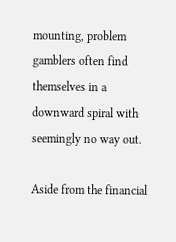mounting, problem gamblers often find themselves in a downward spiral with seemingly no way out.

Aside from the financial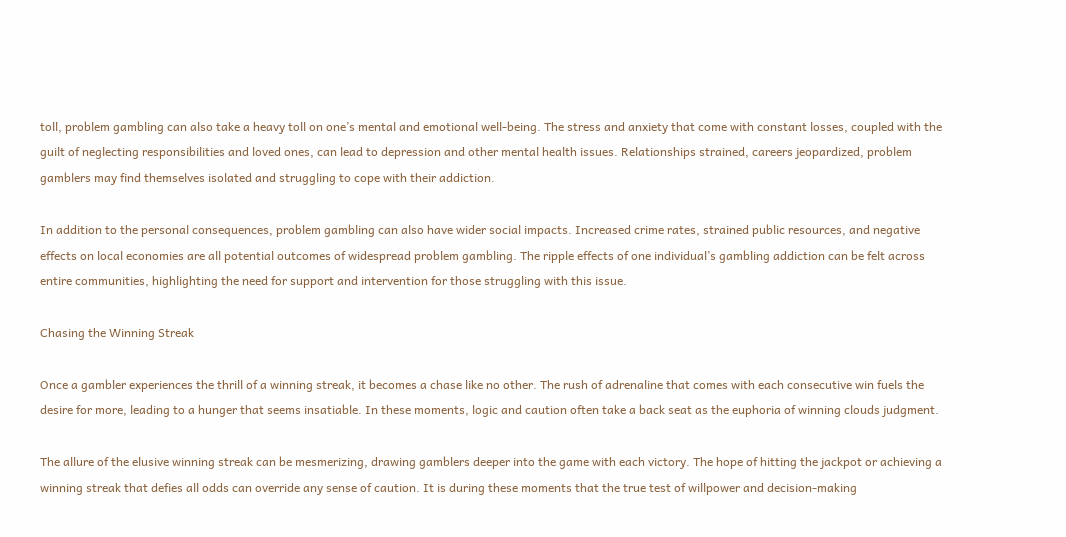toll, problem gambling can also take a heavy toll on one’s mental and emotional well-being. The stress and anxiety that come with constant losses, coupled with the guilt of neglecting responsibilities and loved ones, can lead to depression and other mental health issues. Relationships strained, careers jeopardized, problem gamblers may find themselves isolated and struggling to cope with their addiction.

In addition to the personal consequences, problem gambling can also have wider social impacts. Increased crime rates, strained public resources, and negative effects on local economies are all potential outcomes of widespread problem gambling. The ripple effects of one individual’s gambling addiction can be felt across entire communities, highlighting the need for support and intervention for those struggling with this issue.

Chasing the Winning Streak

Once a gambler experiences the thrill of a winning streak, it becomes a chase like no other. The rush of adrenaline that comes with each consecutive win fuels the desire for more, leading to a hunger that seems insatiable. In these moments, logic and caution often take a back seat as the euphoria of winning clouds judgment.

The allure of the elusive winning streak can be mesmerizing, drawing gamblers deeper into the game with each victory. The hope of hitting the jackpot or achieving a winning streak that defies all odds can override any sense of caution. It is during these moments that the true test of willpower and decision-making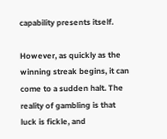capability presents itself.

However, as quickly as the winning streak begins, it can come to a sudden halt. The reality of gambling is that luck is fickle, and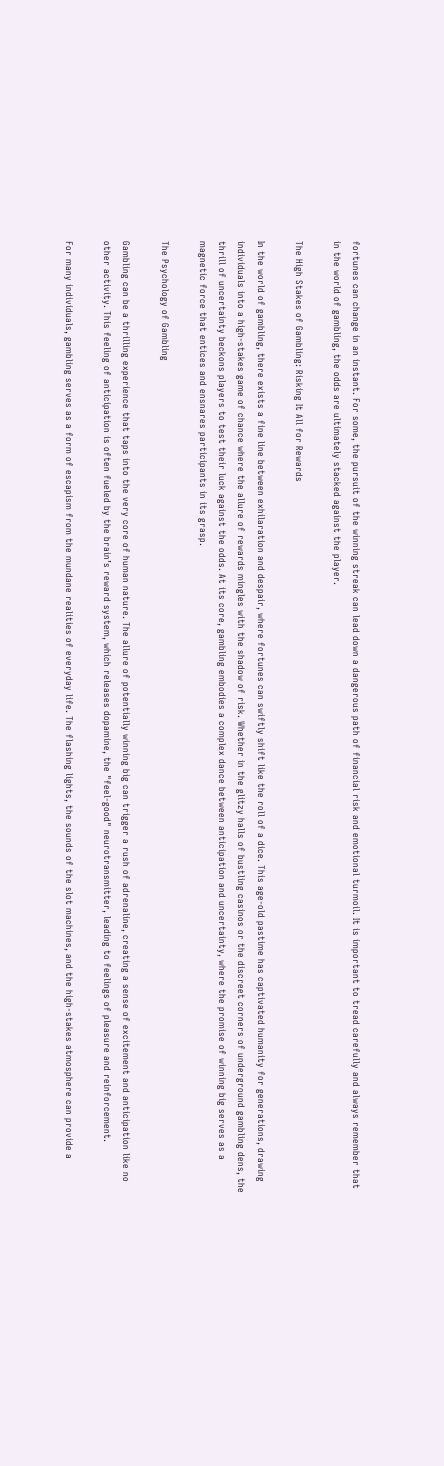fortunes can change in an instant. For some, the pursuit of the winning streak can lead down a dangerous path of financial risk and emotional turmoil. It is important to tread carefully and always remember that in the world of gambling, the odds are ultimately stacked against the player.

The High Stakes of Gambling: Risking It All for Rewards

In the world of gambling, there exists a fine line between exhilaration and despair, where fortunes can swiftly shift like the roll of a dice. This age-old pastime has captivated humanity for generations, drawing individuals into a high-stakes game of chance where the allure of rewards mingles with the shadow of risk. Whether in the glitzy halls of bustling casinos or the discreet corners of underground gambling dens, the thrill of uncertainty beckons players to test their luck against the odds. At its core, gambling embodies a complex dance between anticipation and uncertainty, where the promise of winning big serves as a magnetic force that entices and ensnares participants in its grasp.

The Psychology of Gambling

Gambling can be a thrilling experience that taps into the very core of human nature. The allure of potentially winning big can trigger a rush of adrenaline, creating a sense of excitement and anticipation like no other activity. This feeling of anticipation is often fueled by the brain’s reward system, which releases dopamine, the "feel-good" neurotransmitter, leading to feelings of pleasure and reinforcement.

For many individuals, gambling serves as a form of escapism from the mundane realities of everyday life. The flashing lights, the sounds of the slot machines, and the high-stakes atmosphere can provide a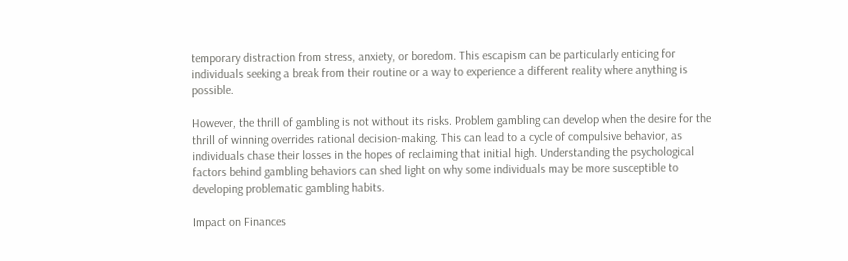temporary distraction from stress, anxiety, or boredom. This escapism can be particularly enticing for individuals seeking a break from their routine or a way to experience a different reality where anything is possible.

However, the thrill of gambling is not without its risks. Problem gambling can develop when the desire for the thrill of winning overrides rational decision-making. This can lead to a cycle of compulsive behavior, as individuals chase their losses in the hopes of reclaiming that initial high. Understanding the psychological factors behind gambling behaviors can shed light on why some individuals may be more susceptible to developing problematic gambling habits.

Impact on Finances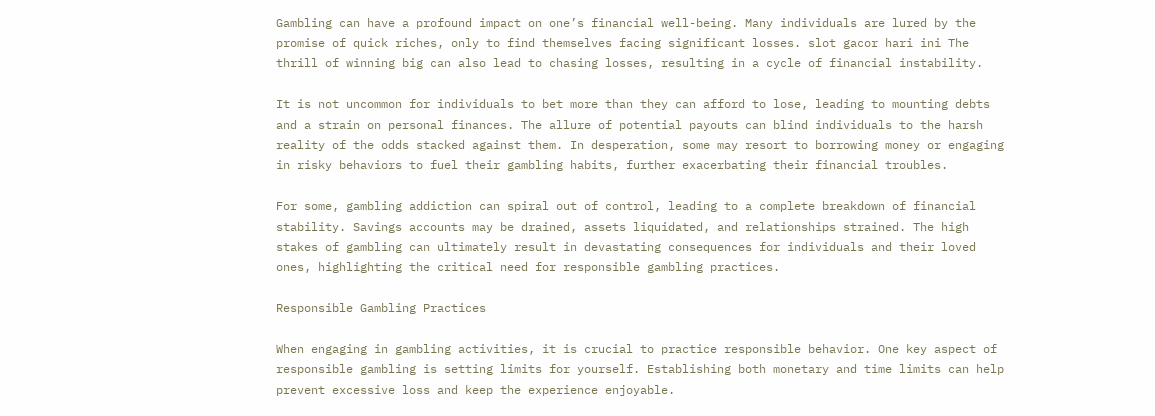Gambling can have a profound impact on one’s financial well-being. Many individuals are lured by the promise of quick riches, only to find themselves facing significant losses. slot gacor hari ini The thrill of winning big can also lead to chasing losses, resulting in a cycle of financial instability.

It is not uncommon for individuals to bet more than they can afford to lose, leading to mounting debts and a strain on personal finances. The allure of potential payouts can blind individuals to the harsh reality of the odds stacked against them. In desperation, some may resort to borrowing money or engaging in risky behaviors to fuel their gambling habits, further exacerbating their financial troubles.

For some, gambling addiction can spiral out of control, leading to a complete breakdown of financial stability. Savings accounts may be drained, assets liquidated, and relationships strained. The high stakes of gambling can ultimately result in devastating consequences for individuals and their loved ones, highlighting the critical need for responsible gambling practices.

Responsible Gambling Practices

When engaging in gambling activities, it is crucial to practice responsible behavior. One key aspect of responsible gambling is setting limits for yourself. Establishing both monetary and time limits can help prevent excessive loss and keep the experience enjoyable.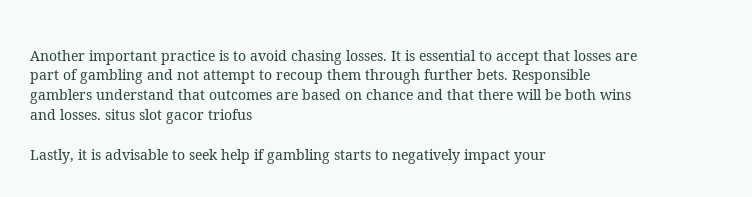Another important practice is to avoid chasing losses. It is essential to accept that losses are part of gambling and not attempt to recoup them through further bets. Responsible gamblers understand that outcomes are based on chance and that there will be both wins and losses. situs slot gacor triofus

Lastly, it is advisable to seek help if gambling starts to negatively impact your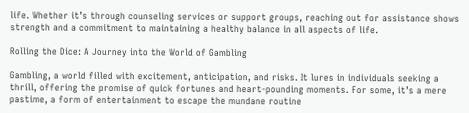life. Whether it’s through counseling services or support groups, reaching out for assistance shows strength and a commitment to maintaining a healthy balance in all aspects of life.

Rolling the Dice: A Journey into the World of Gambling

Gambling, a world filled with excitement, anticipation, and risks. It lures in individuals seeking a thrill, offering the promise of quick fortunes and heart-pounding moments. For some, it’s a mere pastime, a form of entertainment to escape the mundane routine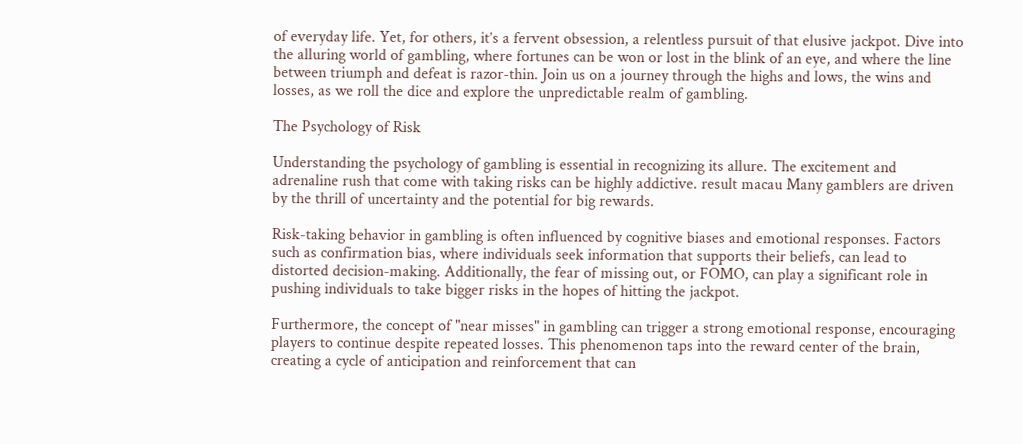of everyday life. Yet, for others, it’s a fervent obsession, a relentless pursuit of that elusive jackpot. Dive into the alluring world of gambling, where fortunes can be won or lost in the blink of an eye, and where the line between triumph and defeat is razor-thin. Join us on a journey through the highs and lows, the wins and losses, as we roll the dice and explore the unpredictable realm of gambling.

The Psychology of Risk

Understanding the psychology of gambling is essential in recognizing its allure. The excitement and adrenaline rush that come with taking risks can be highly addictive. result macau Many gamblers are driven by the thrill of uncertainty and the potential for big rewards.

Risk-taking behavior in gambling is often influenced by cognitive biases and emotional responses. Factors such as confirmation bias, where individuals seek information that supports their beliefs, can lead to distorted decision-making. Additionally, the fear of missing out, or FOMO, can play a significant role in pushing individuals to take bigger risks in the hopes of hitting the jackpot.

Furthermore, the concept of "near misses" in gambling can trigger a strong emotional response, encouraging players to continue despite repeated losses. This phenomenon taps into the reward center of the brain, creating a cycle of anticipation and reinforcement that can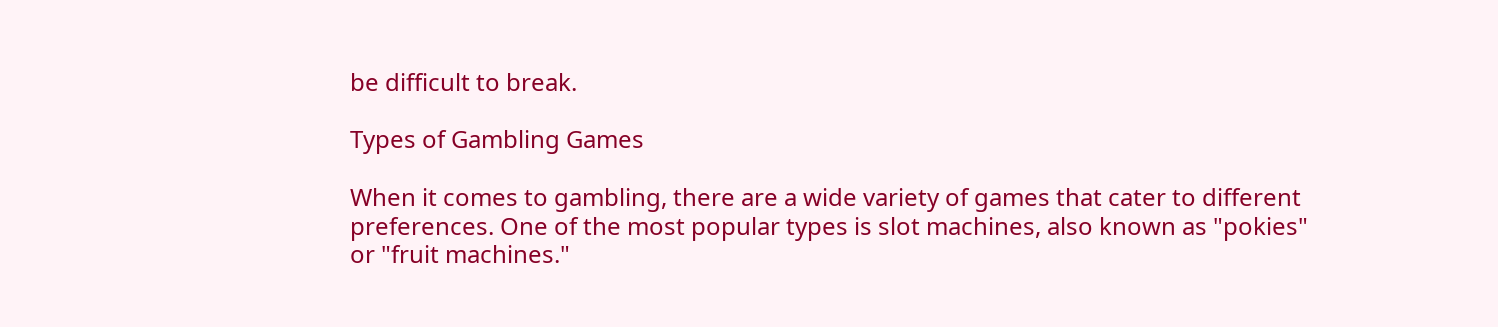be difficult to break.

Types of Gambling Games

When it comes to gambling, there are a wide variety of games that cater to different preferences. One of the most popular types is slot machines, also known as "pokies" or "fruit machines."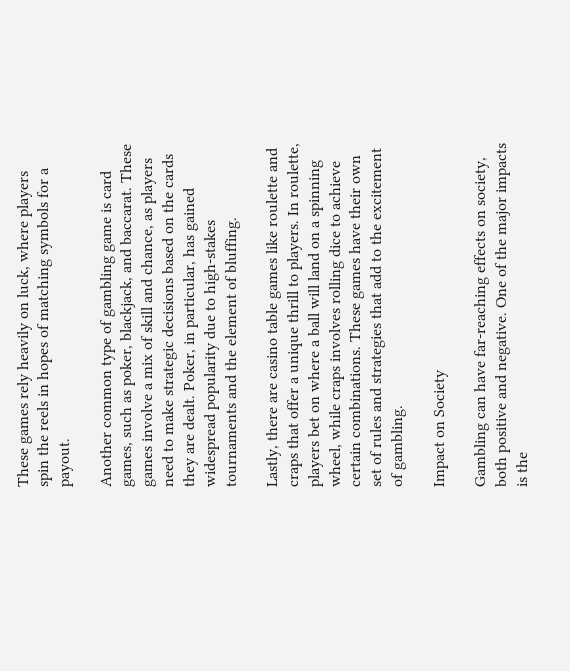These games rely heavily on luck, where players spin the reels in hopes of matching symbols for a payout.

Another common type of gambling game is card games, such as poker, blackjack, and baccarat. These games involve a mix of skill and chance, as players need to make strategic decisions based on the cards they are dealt. Poker, in particular, has gained widespread popularity due to high-stakes tournaments and the element of bluffing.

Lastly, there are casino table games like roulette and craps that offer a unique thrill to players. In roulette, players bet on where a ball will land on a spinning wheel, while craps involves rolling dice to achieve certain combinations. These games have their own set of rules and strategies that add to the excitement of gambling.

Impact on Society

Gambling can have far-reaching effects on society, both positive and negative. One of the major impacts is the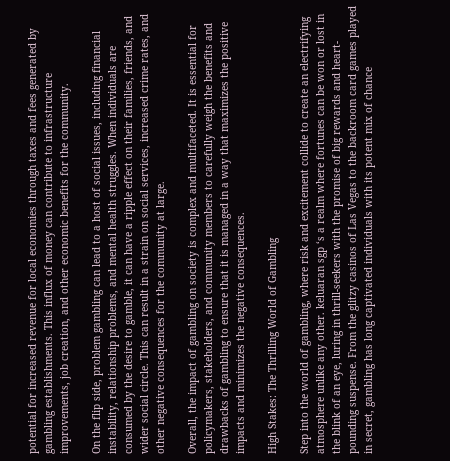potential for increased revenue for local economies through taxes and fees generated by gambling establishments. This influx of money can contribute to infrastructure improvements, job creation, and other economic benefits for the community.

On the flip side, problem gambling can lead to a host of social issues, including financial instability, relationship problems, and mental health struggles. When individuals are consumed by the desire to gamble, it can have a ripple effect on their families, friends, and wider social circle. This can result in a strain on social services, increased crime rates, and other negative consequences for the community at large.

Overall, the impact of gambling on society is complex and multifaceted. It is essential for policymakers, stakeholders, and community members to carefully weigh the benefits and drawbacks of gambling to ensure that it is managed in a way that maximizes the positive impacts and minimizes the negative consequences.

High Stakes: The Thrilling World of Gambling

Step into the world of gambling, where risk and excitement collide to create an electrifying atmosphere unlike any other. keluaran sgp ‘s a realm where fortunes can be won or lost in the blink of an eye, luring in thrill-seekers with the promise of big rewards and heart-pounding suspense. From the glitzy casinos of Las Vegas to the backroom card games played in secret, gambling has long captivated individuals with its potent mix of chance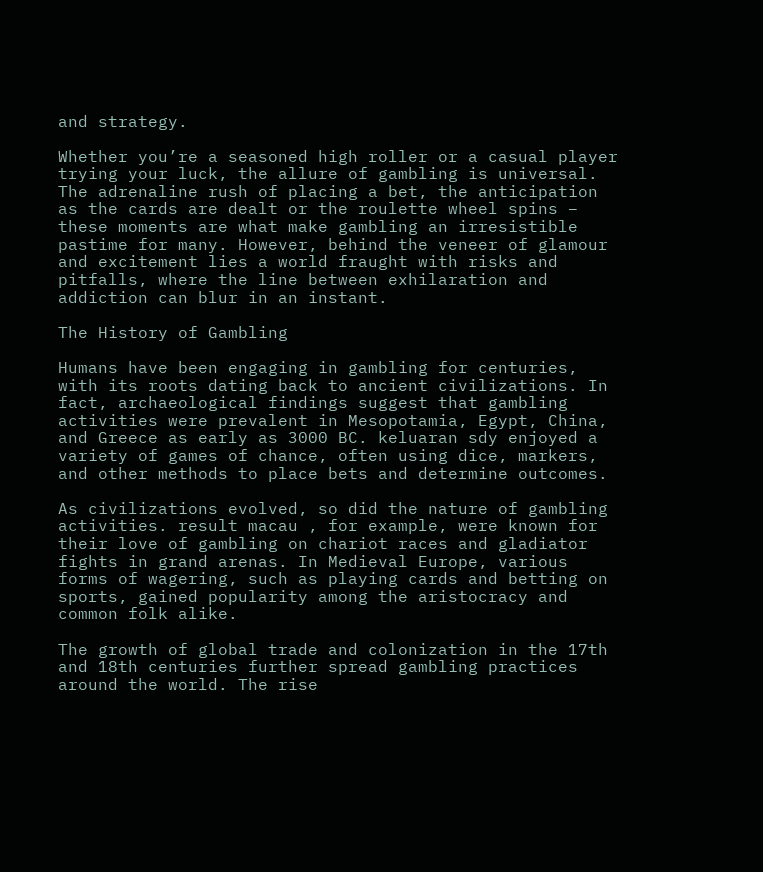and strategy.

Whether you’re a seasoned high roller or a casual player trying your luck, the allure of gambling is universal. The adrenaline rush of placing a bet, the anticipation as the cards are dealt or the roulette wheel spins – these moments are what make gambling an irresistible pastime for many. However, behind the veneer of glamour and excitement lies a world fraught with risks and pitfalls, where the line between exhilaration and addiction can blur in an instant.

The History of Gambling

Humans have been engaging in gambling for centuries, with its roots dating back to ancient civilizations. In fact, archaeological findings suggest that gambling activities were prevalent in Mesopotamia, Egypt, China, and Greece as early as 3000 BC. keluaran sdy enjoyed a variety of games of chance, often using dice, markers, and other methods to place bets and determine outcomes.

As civilizations evolved, so did the nature of gambling activities. result macau , for example, were known for their love of gambling on chariot races and gladiator fights in grand arenas. In Medieval Europe, various forms of wagering, such as playing cards and betting on sports, gained popularity among the aristocracy and common folk alike.

The growth of global trade and colonization in the 17th and 18th centuries further spread gambling practices around the world. The rise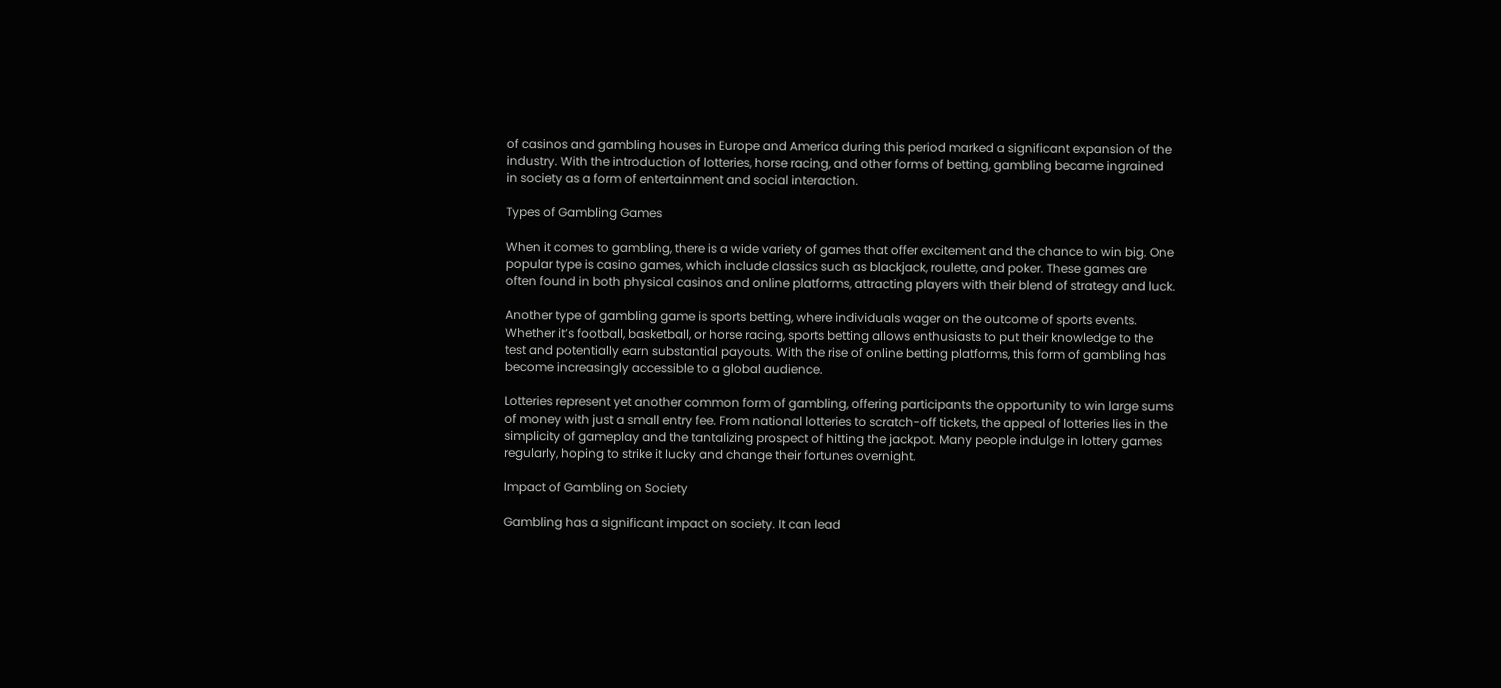of casinos and gambling houses in Europe and America during this period marked a significant expansion of the industry. With the introduction of lotteries, horse racing, and other forms of betting, gambling became ingrained in society as a form of entertainment and social interaction.

Types of Gambling Games

When it comes to gambling, there is a wide variety of games that offer excitement and the chance to win big. One popular type is casino games, which include classics such as blackjack, roulette, and poker. These games are often found in both physical casinos and online platforms, attracting players with their blend of strategy and luck.

Another type of gambling game is sports betting, where individuals wager on the outcome of sports events. Whether it’s football, basketball, or horse racing, sports betting allows enthusiasts to put their knowledge to the test and potentially earn substantial payouts. With the rise of online betting platforms, this form of gambling has become increasingly accessible to a global audience.

Lotteries represent yet another common form of gambling, offering participants the opportunity to win large sums of money with just a small entry fee. From national lotteries to scratch-off tickets, the appeal of lotteries lies in the simplicity of gameplay and the tantalizing prospect of hitting the jackpot. Many people indulge in lottery games regularly, hoping to strike it lucky and change their fortunes overnight.

Impact of Gambling on Society

Gambling has a significant impact on society. It can lead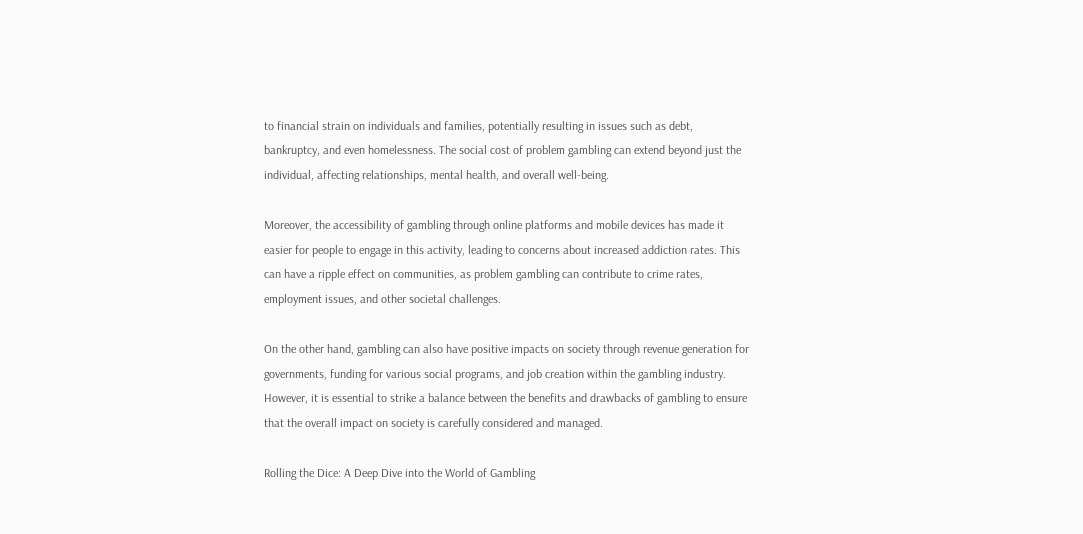to financial strain on individuals and families, potentially resulting in issues such as debt, bankruptcy, and even homelessness. The social cost of problem gambling can extend beyond just the individual, affecting relationships, mental health, and overall well-being.

Moreover, the accessibility of gambling through online platforms and mobile devices has made it easier for people to engage in this activity, leading to concerns about increased addiction rates. This can have a ripple effect on communities, as problem gambling can contribute to crime rates, employment issues, and other societal challenges.

On the other hand, gambling can also have positive impacts on society through revenue generation for governments, funding for various social programs, and job creation within the gambling industry. However, it is essential to strike a balance between the benefits and drawbacks of gambling to ensure that the overall impact on society is carefully considered and managed.

Rolling the Dice: A Deep Dive into the World of Gambling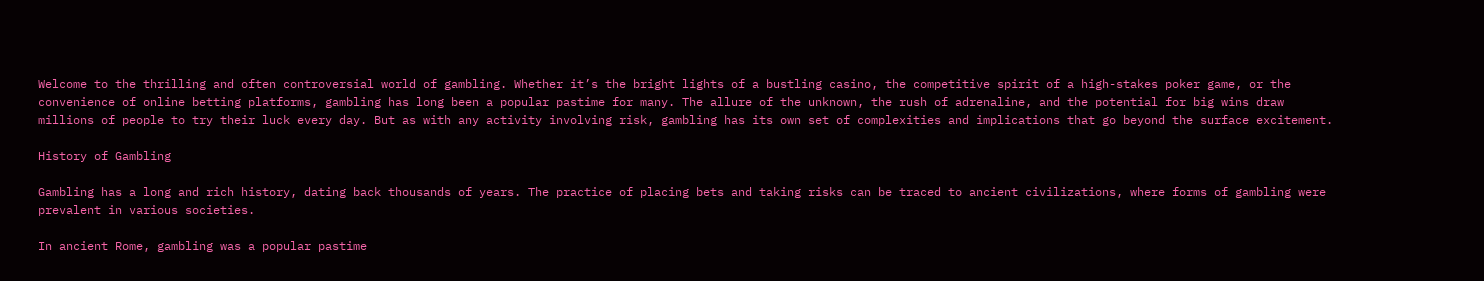Welcome to the thrilling and often controversial world of gambling. Whether it’s the bright lights of a bustling casino, the competitive spirit of a high-stakes poker game, or the convenience of online betting platforms, gambling has long been a popular pastime for many. The allure of the unknown, the rush of adrenaline, and the potential for big wins draw millions of people to try their luck every day. But as with any activity involving risk, gambling has its own set of complexities and implications that go beyond the surface excitement.

History of Gambling

Gambling has a long and rich history, dating back thousands of years. The practice of placing bets and taking risks can be traced to ancient civilizations, where forms of gambling were prevalent in various societies.

In ancient Rome, gambling was a popular pastime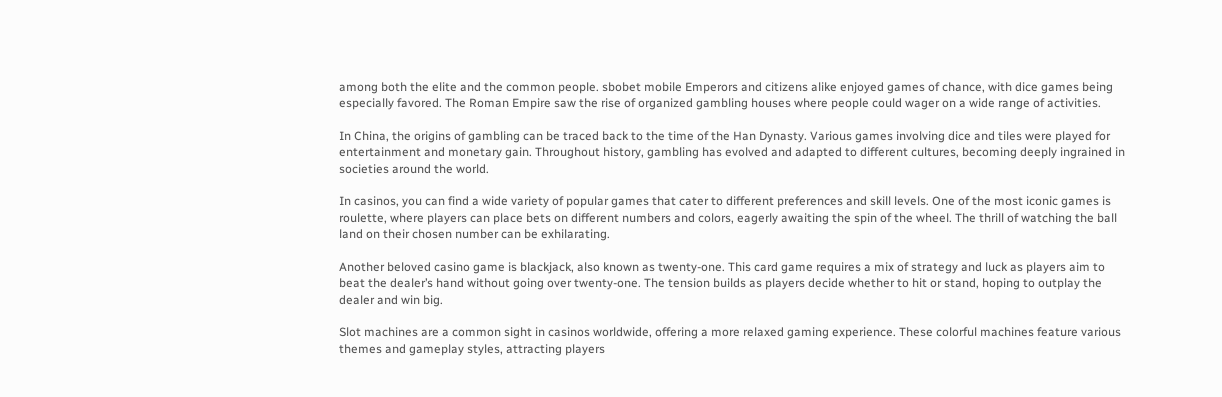among both the elite and the common people. sbobet mobile Emperors and citizens alike enjoyed games of chance, with dice games being especially favored. The Roman Empire saw the rise of organized gambling houses where people could wager on a wide range of activities.

In China, the origins of gambling can be traced back to the time of the Han Dynasty. Various games involving dice and tiles were played for entertainment and monetary gain. Throughout history, gambling has evolved and adapted to different cultures, becoming deeply ingrained in societies around the world.

In casinos, you can find a wide variety of popular games that cater to different preferences and skill levels. One of the most iconic games is roulette, where players can place bets on different numbers and colors, eagerly awaiting the spin of the wheel. The thrill of watching the ball land on their chosen number can be exhilarating.

Another beloved casino game is blackjack, also known as twenty-one. This card game requires a mix of strategy and luck as players aim to beat the dealer’s hand without going over twenty-one. The tension builds as players decide whether to hit or stand, hoping to outplay the dealer and win big.

Slot machines are a common sight in casinos worldwide, offering a more relaxed gaming experience. These colorful machines feature various themes and gameplay styles, attracting players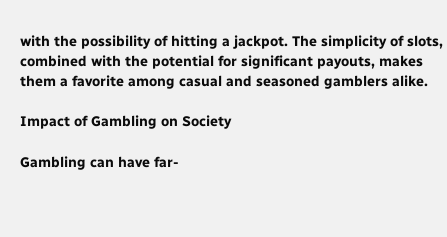with the possibility of hitting a jackpot. The simplicity of slots, combined with the potential for significant payouts, makes them a favorite among casual and seasoned gamblers alike.

Impact of Gambling on Society

Gambling can have far-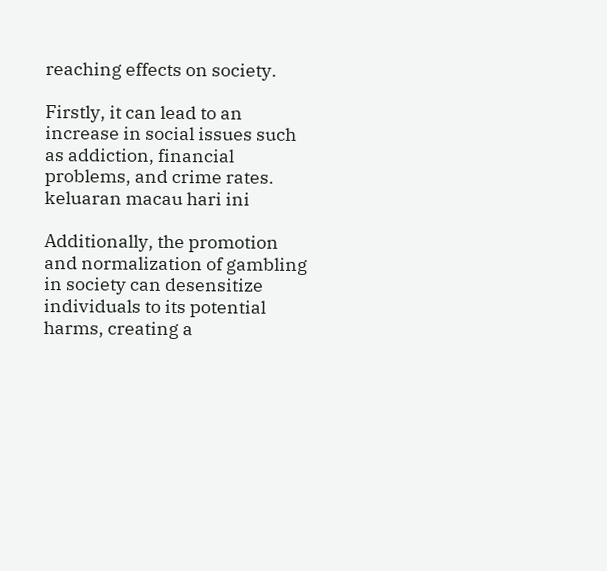reaching effects on society.

Firstly, it can lead to an increase in social issues such as addiction, financial problems, and crime rates. keluaran macau hari ini

Additionally, the promotion and normalization of gambling in society can desensitize individuals to its potential harms, creating a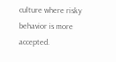culture where risky behavior is more accepted.